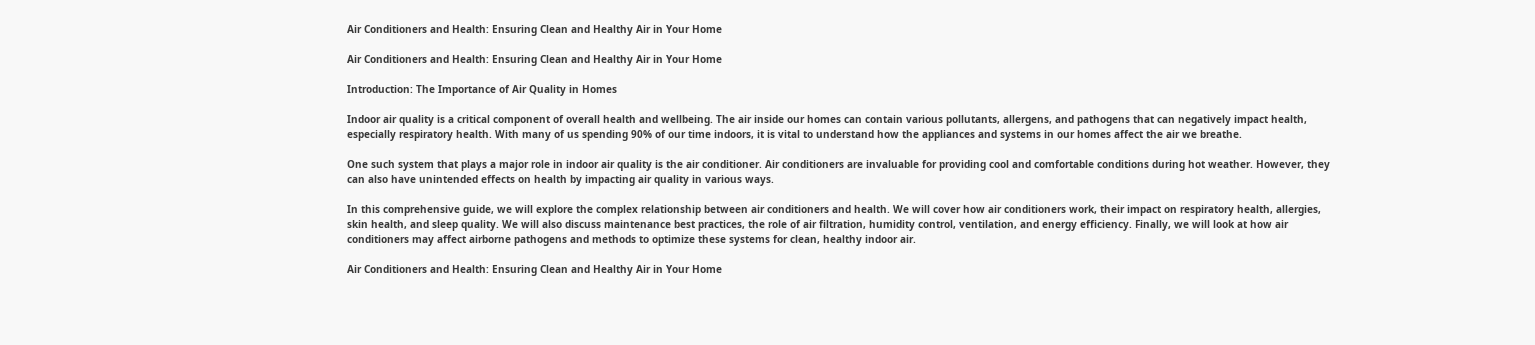Air Conditioners and Health: Ensuring Clean and Healthy Air in Your Home

Air Conditioners and Health: Ensuring Clean and Healthy Air in Your Home

Introduction: The Importance of Air Quality in Homes

Indoor air quality is a critical component of overall health and wellbeing. The air inside our homes can contain various pollutants, allergens, and pathogens that can negatively impact health, especially respiratory health. With many of us spending 90% of our time indoors, it is vital to understand how the appliances and systems in our homes affect the air we breathe.

One such system that plays a major role in indoor air quality is the air conditioner. Air conditioners are invaluable for providing cool and comfortable conditions during hot weather. However, they can also have unintended effects on health by impacting air quality in various ways.

In this comprehensive guide, we will explore the complex relationship between air conditioners and health. We will cover how air conditioners work, their impact on respiratory health, allergies, skin health, and sleep quality. We will also discuss maintenance best practices, the role of air filtration, humidity control, ventilation, and energy efficiency. Finally, we will look at how air conditioners may affect airborne pathogens and methods to optimize these systems for clean, healthy indoor air.

Air Conditioners and Health: Ensuring Clean and Healthy Air in Your Home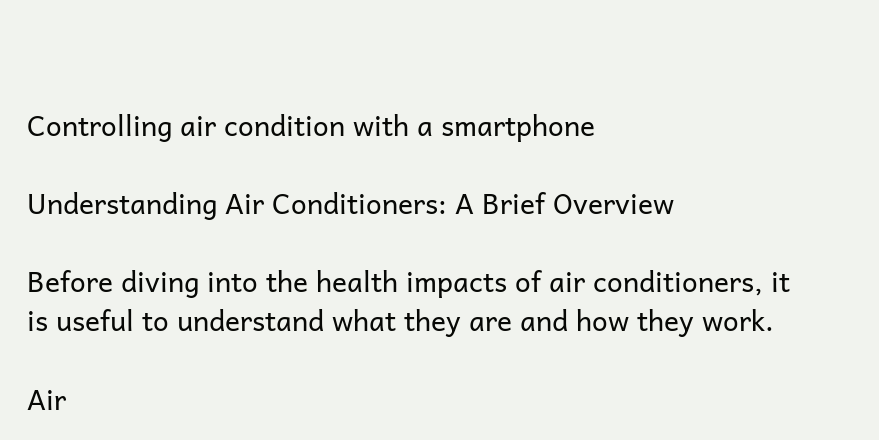Controlling air condition with a smartphone

Understanding Air Conditioners: A Brief Overview

Before diving into the health impacts of air conditioners, it is useful to understand what they are and how they work.

Air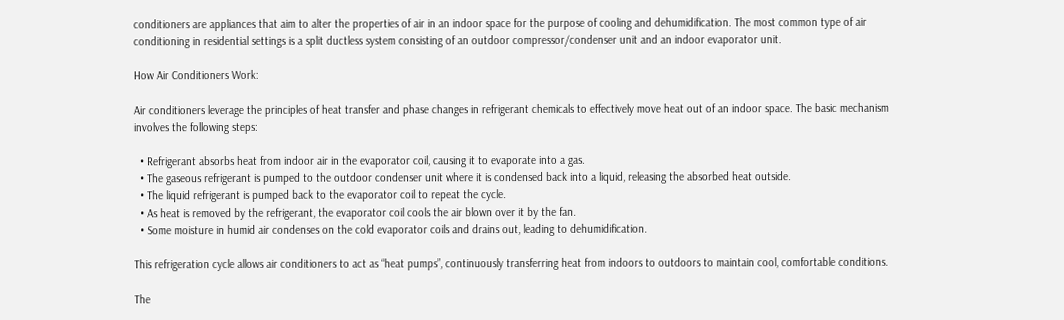conditioners are appliances that aim to alter the properties of air in an indoor space for the purpose of cooling and dehumidification. The most common type of air conditioning in residential settings is a split ductless system consisting of an outdoor compressor/condenser unit and an indoor evaporator unit.

How Air Conditioners Work:

Air conditioners leverage the principles of heat transfer and phase changes in refrigerant chemicals to effectively move heat out of an indoor space. The basic mechanism involves the following steps:

  • Refrigerant absorbs heat from indoor air in the evaporator coil, causing it to evaporate into a gas.
  • The gaseous refrigerant is pumped to the outdoor condenser unit where it is condensed back into a liquid, releasing the absorbed heat outside.
  • The liquid refrigerant is pumped back to the evaporator coil to repeat the cycle.
  • As heat is removed by the refrigerant, the evaporator coil cools the air blown over it by the fan.
  • Some moisture in humid air condenses on the cold evaporator coils and drains out, leading to dehumidification.

This refrigeration cycle allows air conditioners to act as “heat pumps”, continuously transferring heat from indoors to outdoors to maintain cool, comfortable conditions.

The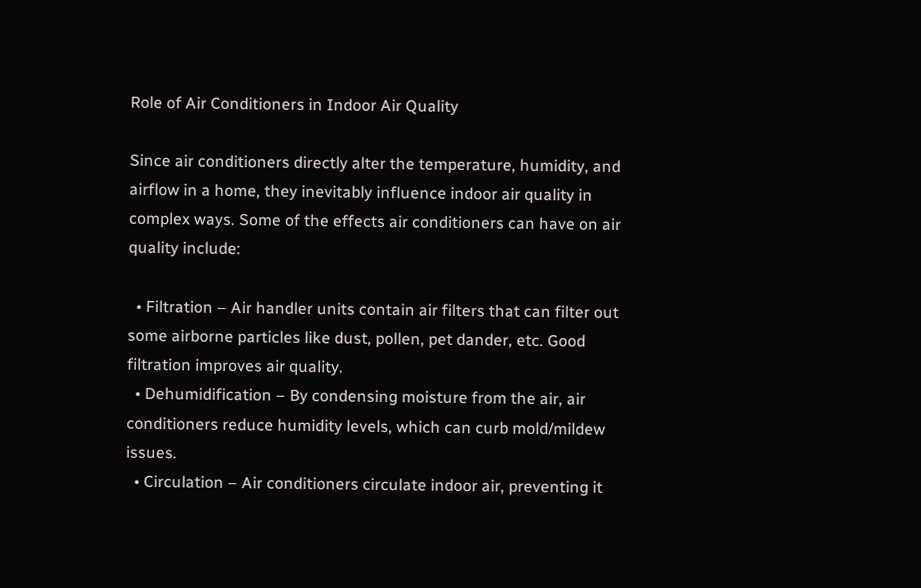Role of Air Conditioners in Indoor Air Quality

Since air conditioners directly alter the temperature, humidity, and airflow in a home, they inevitably influence indoor air quality in complex ways. Some of the effects air conditioners can have on air quality include:

  • Filtration – Air handler units contain air filters that can filter out some airborne particles like dust, pollen, pet dander, etc. Good filtration improves air quality.
  • Dehumidification – By condensing moisture from the air, air conditioners reduce humidity levels, which can curb mold/mildew issues.
  • Circulation – Air conditioners circulate indoor air, preventing it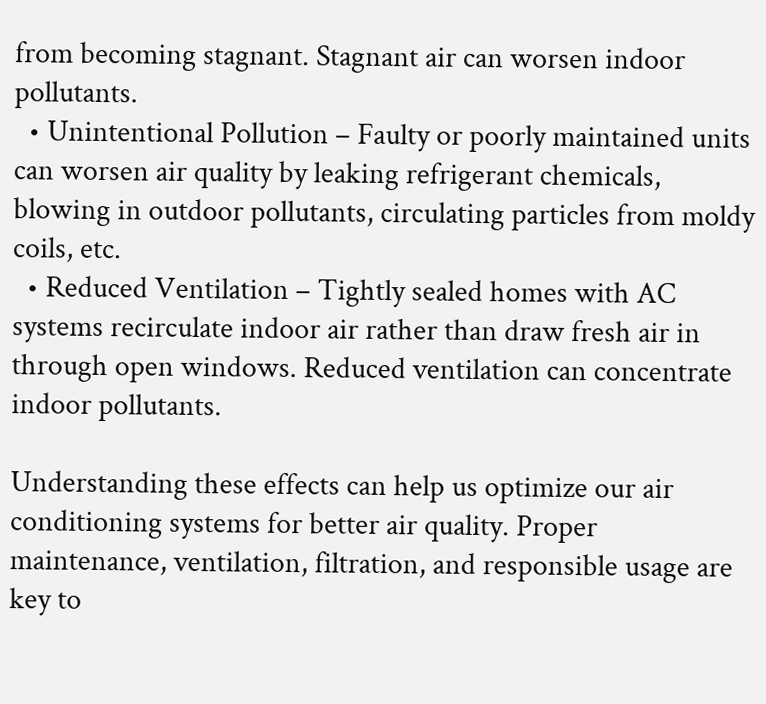from becoming stagnant. Stagnant air can worsen indoor pollutants.
  • Unintentional Pollution – Faulty or poorly maintained units can worsen air quality by leaking refrigerant chemicals, blowing in outdoor pollutants, circulating particles from moldy coils, etc.
  • Reduced Ventilation – Tightly sealed homes with AC systems recirculate indoor air rather than draw fresh air in through open windows. Reduced ventilation can concentrate indoor pollutants.

Understanding these effects can help us optimize our air conditioning systems for better air quality. Proper maintenance, ventilation, filtration, and responsible usage are key to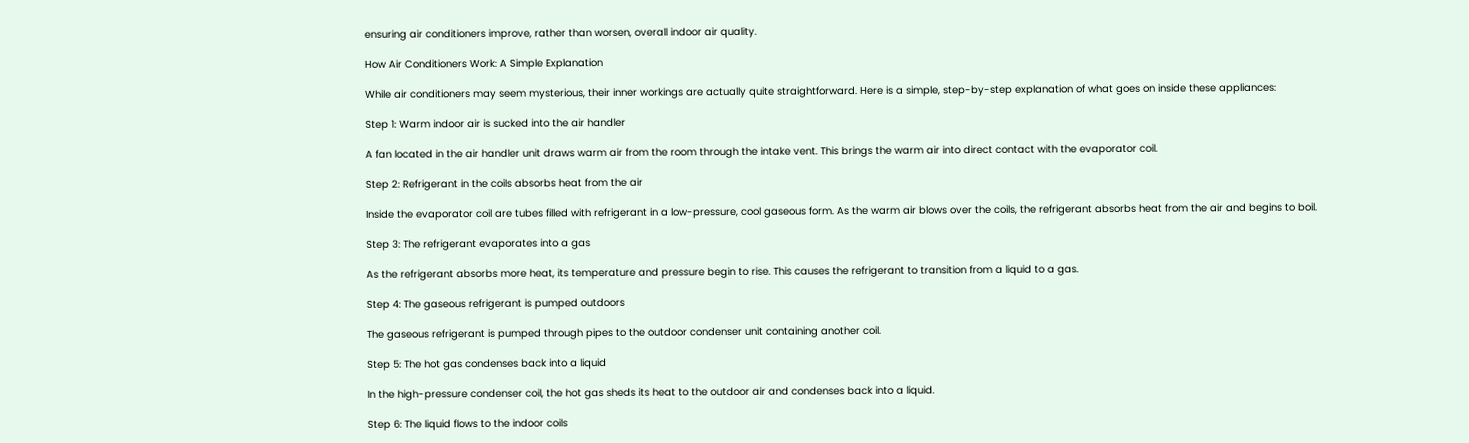ensuring air conditioners improve, rather than worsen, overall indoor air quality.

How Air Conditioners Work: A Simple Explanation

While air conditioners may seem mysterious, their inner workings are actually quite straightforward. Here is a simple, step-by-step explanation of what goes on inside these appliances:

Step 1: Warm indoor air is sucked into the air handler

A fan located in the air handler unit draws warm air from the room through the intake vent. This brings the warm air into direct contact with the evaporator coil.

Step 2: Refrigerant in the coils absorbs heat from the air

Inside the evaporator coil are tubes filled with refrigerant in a low-pressure, cool gaseous form. As the warm air blows over the coils, the refrigerant absorbs heat from the air and begins to boil.

Step 3: The refrigerant evaporates into a gas

As the refrigerant absorbs more heat, its temperature and pressure begin to rise. This causes the refrigerant to transition from a liquid to a gas.

Step 4: The gaseous refrigerant is pumped outdoors

The gaseous refrigerant is pumped through pipes to the outdoor condenser unit containing another coil.

Step 5: The hot gas condenses back into a liquid

In the high-pressure condenser coil, the hot gas sheds its heat to the outdoor air and condenses back into a liquid.

Step 6: The liquid flows to the indoor coils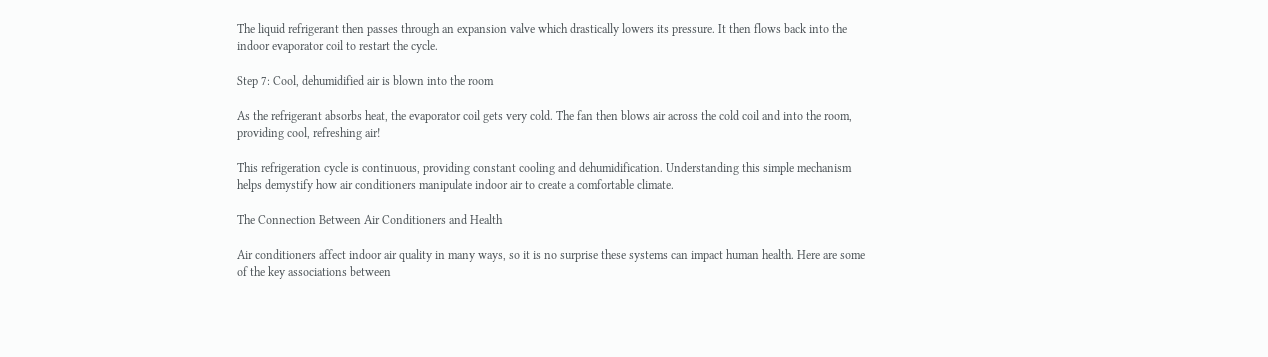The liquid refrigerant then passes through an expansion valve which drastically lowers its pressure. It then flows back into the indoor evaporator coil to restart the cycle.

Step 7: Cool, dehumidified air is blown into the room

As the refrigerant absorbs heat, the evaporator coil gets very cold. The fan then blows air across the cold coil and into the room, providing cool, refreshing air!

This refrigeration cycle is continuous, providing constant cooling and dehumidification. Understanding this simple mechanism helps demystify how air conditioners manipulate indoor air to create a comfortable climate.

The Connection Between Air Conditioners and Health

Air conditioners affect indoor air quality in many ways, so it is no surprise these systems can impact human health. Here are some of the key associations between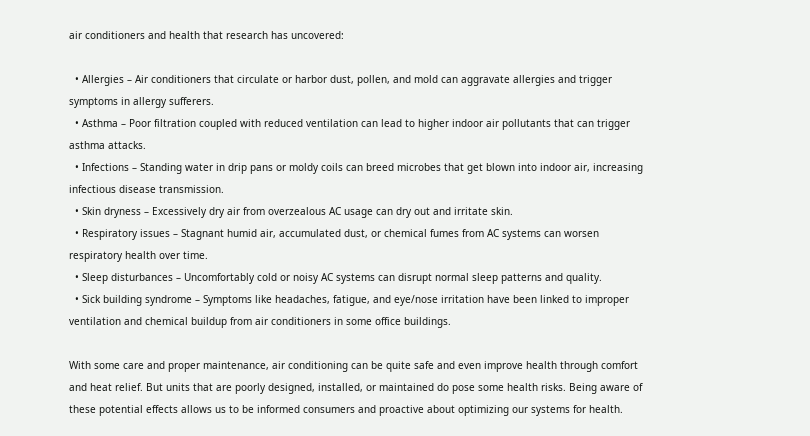air conditioners and health that research has uncovered:

  • Allergies – Air conditioners that circulate or harbor dust, pollen, and mold can aggravate allergies and trigger symptoms in allergy sufferers.
  • Asthma – Poor filtration coupled with reduced ventilation can lead to higher indoor air pollutants that can trigger asthma attacks.
  • Infections – Standing water in drip pans or moldy coils can breed microbes that get blown into indoor air, increasing infectious disease transmission.
  • Skin dryness – Excessively dry air from overzealous AC usage can dry out and irritate skin.
  • Respiratory issues – Stagnant humid air, accumulated dust, or chemical fumes from AC systems can worsen respiratory health over time.
  • Sleep disturbances – Uncomfortably cold or noisy AC systems can disrupt normal sleep patterns and quality.
  • Sick building syndrome – Symptoms like headaches, fatigue, and eye/nose irritation have been linked to improper ventilation and chemical buildup from air conditioners in some office buildings.

With some care and proper maintenance, air conditioning can be quite safe and even improve health through comfort and heat relief. But units that are poorly designed, installed, or maintained do pose some health risks. Being aware of these potential effects allows us to be informed consumers and proactive about optimizing our systems for health.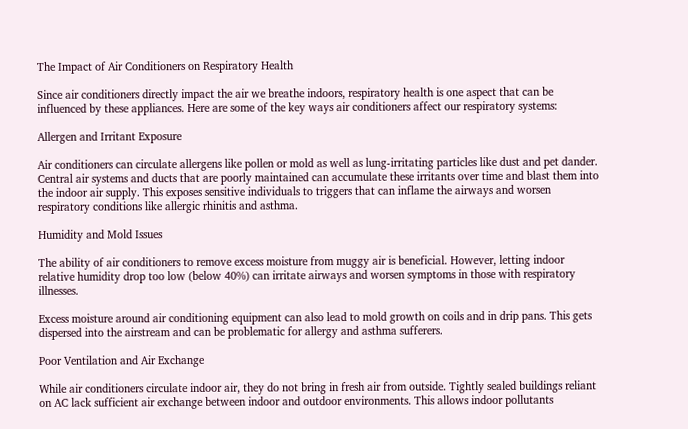The Impact of Air Conditioners on Respiratory Health

Since air conditioners directly impact the air we breathe indoors, respiratory health is one aspect that can be influenced by these appliances. Here are some of the key ways air conditioners affect our respiratory systems:

Allergen and Irritant Exposure

Air conditioners can circulate allergens like pollen or mold as well as lung-irritating particles like dust and pet dander. Central air systems and ducts that are poorly maintained can accumulate these irritants over time and blast them into the indoor air supply. This exposes sensitive individuals to triggers that can inflame the airways and worsen respiratory conditions like allergic rhinitis and asthma.

Humidity and Mold Issues

The ability of air conditioners to remove excess moisture from muggy air is beneficial. However, letting indoor relative humidity drop too low (below 40%) can irritate airways and worsen symptoms in those with respiratory illnesses.

Excess moisture around air conditioning equipment can also lead to mold growth on coils and in drip pans. This gets dispersed into the airstream and can be problematic for allergy and asthma sufferers.

Poor Ventilation and Air Exchange

While air conditioners circulate indoor air, they do not bring in fresh air from outside. Tightly sealed buildings reliant on AC lack sufficient air exchange between indoor and outdoor environments. This allows indoor pollutants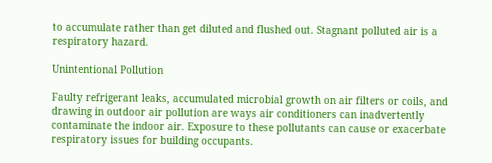to accumulate rather than get diluted and flushed out. Stagnant polluted air is a respiratory hazard.

Unintentional Pollution

Faulty refrigerant leaks, accumulated microbial growth on air filters or coils, and drawing in outdoor air pollution are ways air conditioners can inadvertently contaminate the indoor air. Exposure to these pollutants can cause or exacerbate respiratory issues for building occupants.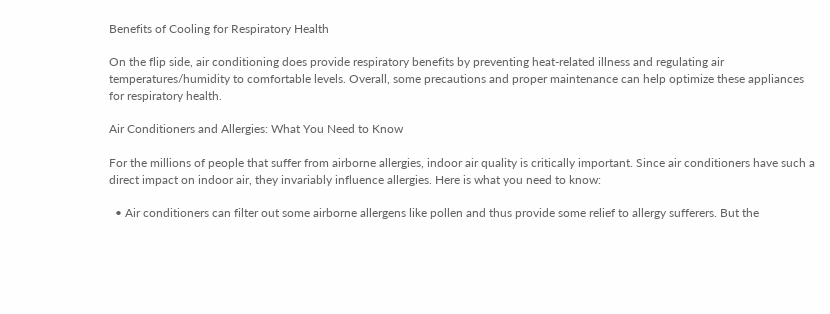Benefits of Cooling for Respiratory Health

On the flip side, air conditioning does provide respiratory benefits by preventing heat-related illness and regulating air temperatures/humidity to comfortable levels. Overall, some precautions and proper maintenance can help optimize these appliances for respiratory health.

Air Conditioners and Allergies: What You Need to Know

For the millions of people that suffer from airborne allergies, indoor air quality is critically important. Since air conditioners have such a direct impact on indoor air, they invariably influence allergies. Here is what you need to know:

  • Air conditioners can filter out some airborne allergens like pollen and thus provide some relief to allergy sufferers. But the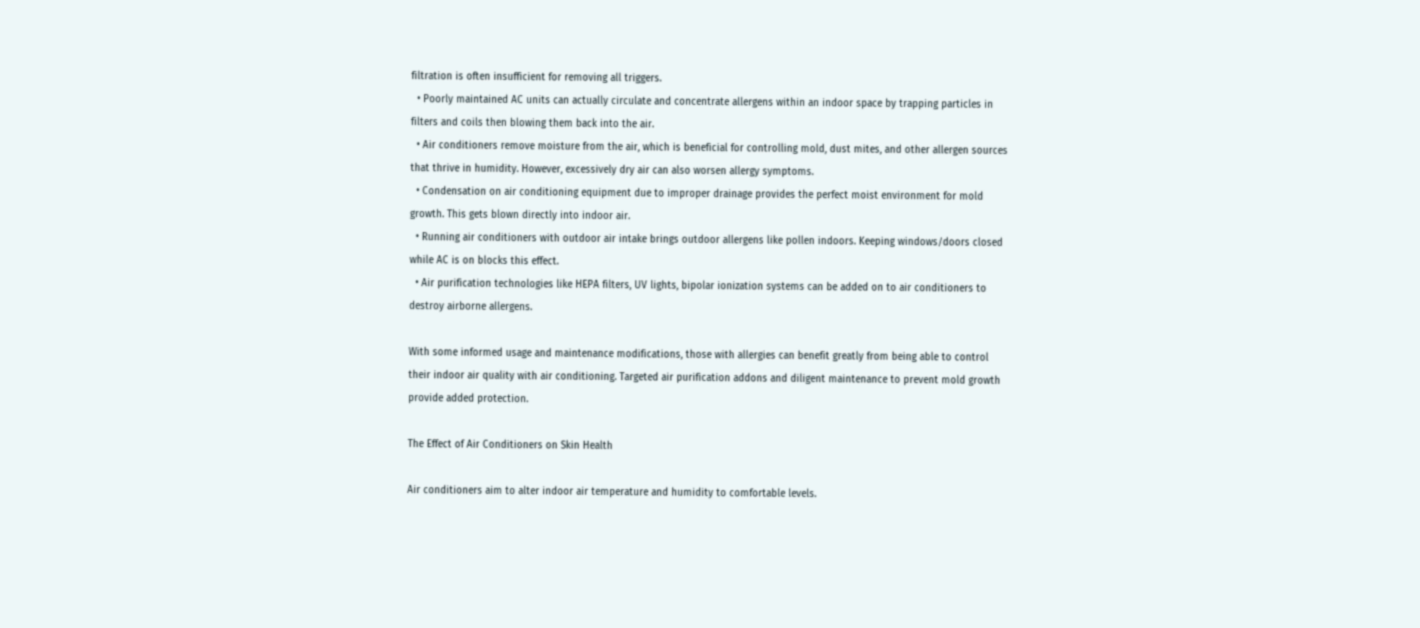filtration is often insufficient for removing all triggers.
  • Poorly maintained AC units can actually circulate and concentrate allergens within an indoor space by trapping particles in filters and coils then blowing them back into the air.
  • Air conditioners remove moisture from the air, which is beneficial for controlling mold, dust mites, and other allergen sources that thrive in humidity. However, excessively dry air can also worsen allergy symptoms.
  • Condensation on air conditioning equipment due to improper drainage provides the perfect moist environment for mold growth. This gets blown directly into indoor air.
  • Running air conditioners with outdoor air intake brings outdoor allergens like pollen indoors. Keeping windows/doors closed while AC is on blocks this effect.
  • Air purification technologies like HEPA filters, UV lights, bipolar ionization systems can be added on to air conditioners to destroy airborne allergens.

With some informed usage and maintenance modifications, those with allergies can benefit greatly from being able to control their indoor air quality with air conditioning. Targeted air purification addons and diligent maintenance to prevent mold growth provide added protection.

The Effect of Air Conditioners on Skin Health

Air conditioners aim to alter indoor air temperature and humidity to comfortable levels.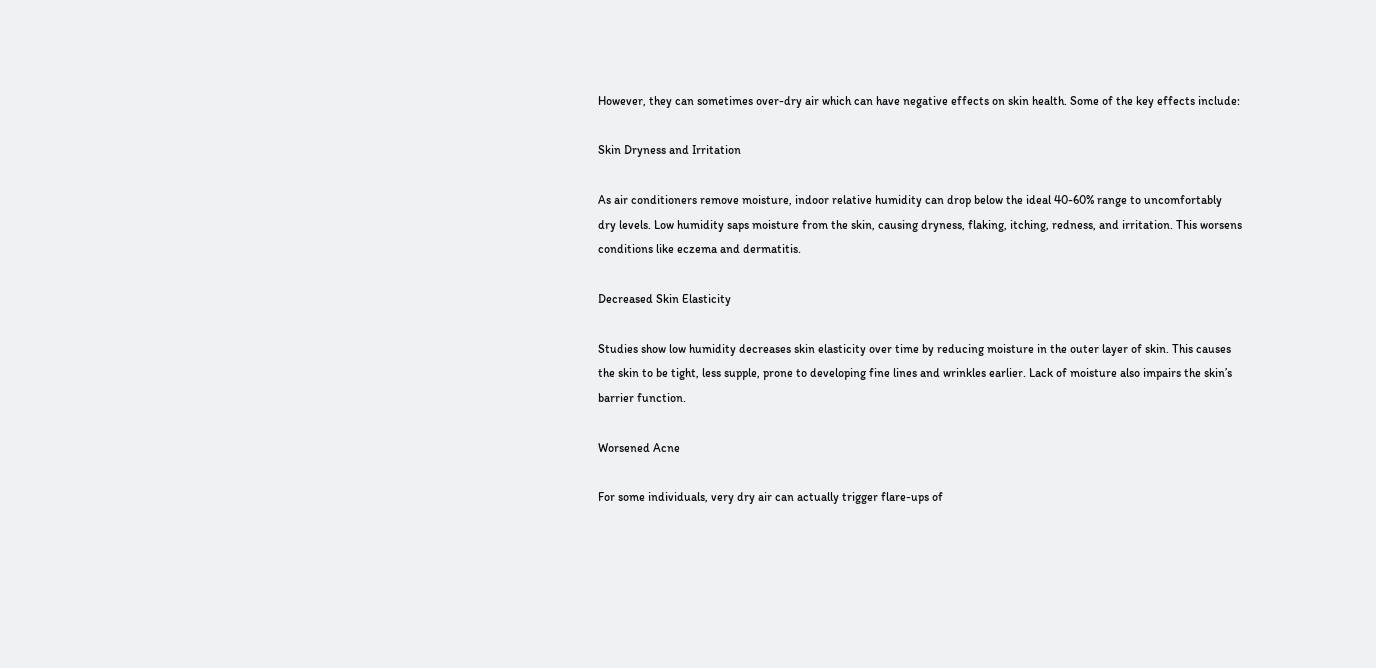However, they can sometimes over-dry air which can have negative effects on skin health. Some of the key effects include:

Skin Dryness and Irritation

As air conditioners remove moisture, indoor relative humidity can drop below the ideal 40-60% range to uncomfortably dry levels. Low humidity saps moisture from the skin, causing dryness, flaking, itching, redness, and irritation. This worsens conditions like eczema and dermatitis.

Decreased Skin Elasticity

Studies show low humidity decreases skin elasticity over time by reducing moisture in the outer layer of skin. This causes the skin to be tight, less supple, prone to developing fine lines and wrinkles earlier. Lack of moisture also impairs the skin’s barrier function.

Worsened Acne

For some individuals, very dry air can actually trigger flare-ups of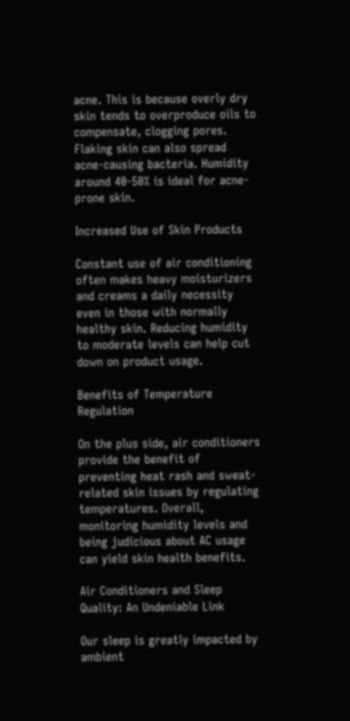acne. This is because overly dry skin tends to overproduce oils to compensate, clogging pores. Flaking skin can also spread acne-causing bacteria. Humidity around 40-50% is ideal for acne-prone skin.

Increased Use of Skin Products

Constant use of air conditioning often makes heavy moisturizers and creams a daily necessity even in those with normally healthy skin. Reducing humidity to moderate levels can help cut down on product usage.

Benefits of Temperature Regulation

On the plus side, air conditioners provide the benefit of preventing heat rash and sweat-related skin issues by regulating temperatures. Overall, monitoring humidity levels and being judicious about AC usage can yield skin health benefits.

Air Conditioners and Sleep Quality: An Undeniable Link

Our sleep is greatly impacted by ambient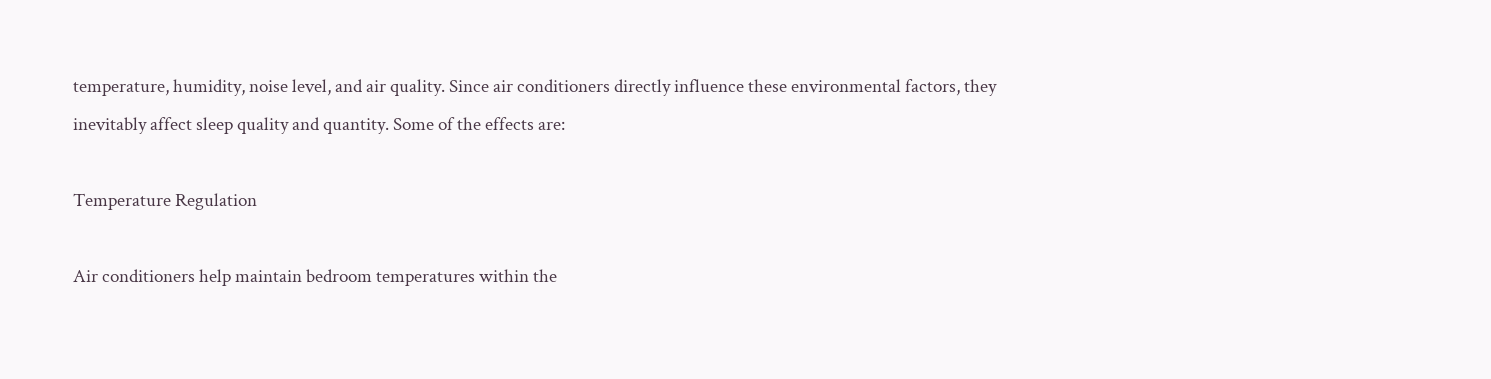temperature, humidity, noise level, and air quality. Since air conditioners directly influence these environmental factors, they inevitably affect sleep quality and quantity. Some of the effects are:

Temperature Regulation

Air conditioners help maintain bedroom temperatures within the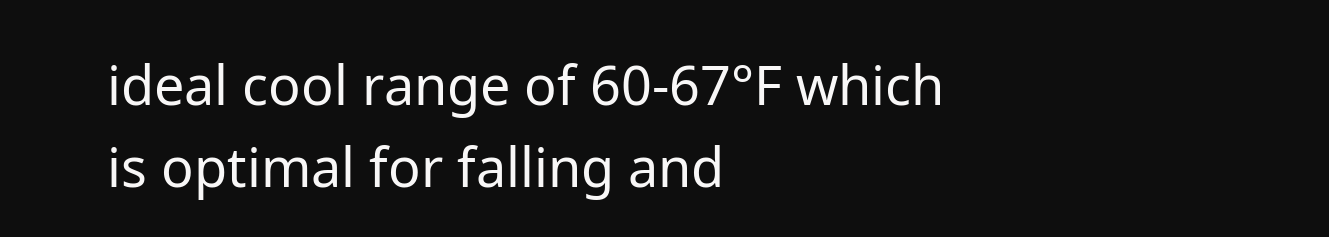ideal cool range of 60-67°F which is optimal for falling and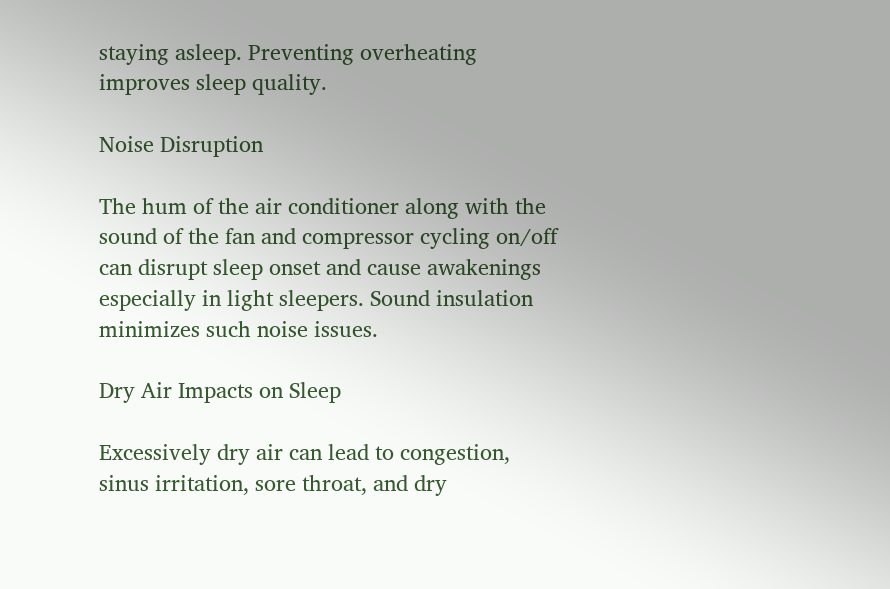staying asleep. Preventing overheating improves sleep quality.

Noise Disruption

The hum of the air conditioner along with the sound of the fan and compressor cycling on/off can disrupt sleep onset and cause awakenings especially in light sleepers. Sound insulation minimizes such noise issues.

Dry Air Impacts on Sleep

Excessively dry air can lead to congestion, sinus irritation, sore throat, and dry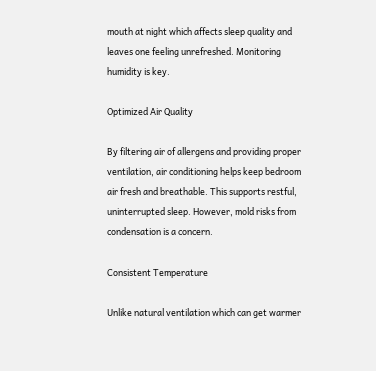mouth at night which affects sleep quality and leaves one feeling unrefreshed. Monitoring humidity is key.

Optimized Air Quality

By filtering air of allergens and providing proper ventilation, air conditioning helps keep bedroom air fresh and breathable. This supports restful, uninterrupted sleep. However, mold risks from condensation is a concern.

Consistent Temperature

Unlike natural ventilation which can get warmer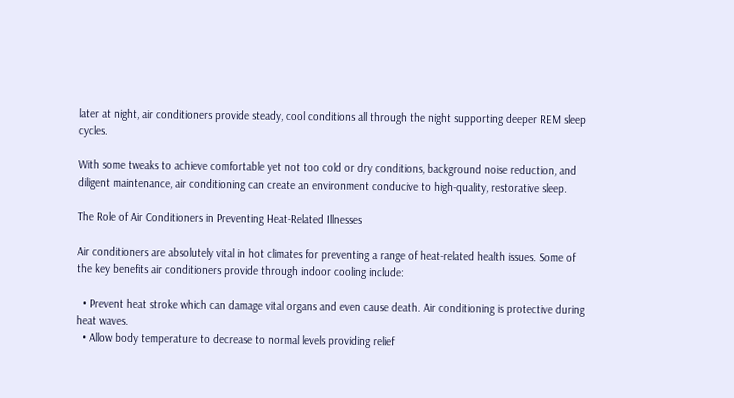later at night, air conditioners provide steady, cool conditions all through the night supporting deeper REM sleep cycles.

With some tweaks to achieve comfortable yet not too cold or dry conditions, background noise reduction, and diligent maintenance, air conditioning can create an environment conducive to high-quality, restorative sleep.

The Role of Air Conditioners in Preventing Heat-Related Illnesses

Air conditioners are absolutely vital in hot climates for preventing a range of heat-related health issues. Some of the key benefits air conditioners provide through indoor cooling include:

  • Prevent heat stroke which can damage vital organs and even cause death. Air conditioning is protective during heat waves.
  • Allow body temperature to decrease to normal levels providing relief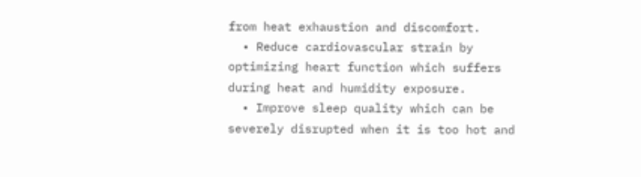from heat exhaustion and discomfort.
  • Reduce cardiovascular strain by optimizing heart function which suffers during heat and humidity exposure.
  • Improve sleep quality which can be severely disrupted when it is too hot and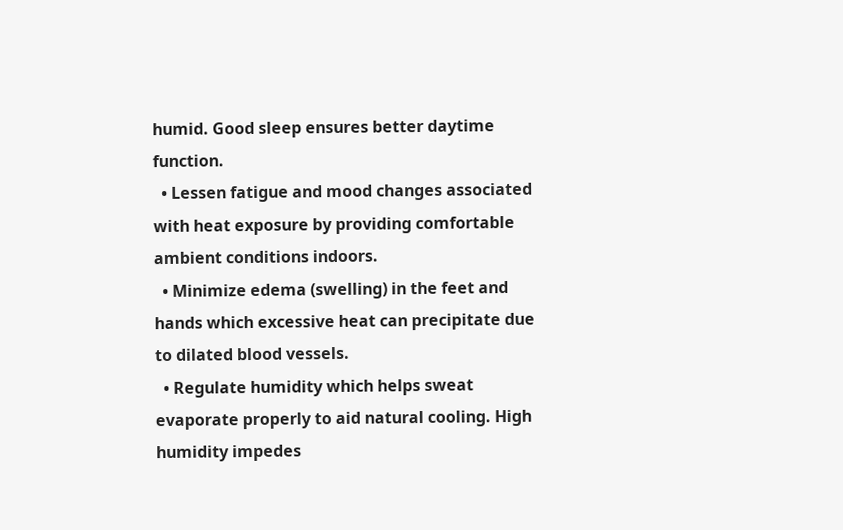humid. Good sleep ensures better daytime function.
  • Lessen fatigue and mood changes associated with heat exposure by providing comfortable ambient conditions indoors.
  • Minimize edema (swelling) in the feet and hands which excessive heat can precipitate due to dilated blood vessels.
  • Regulate humidity which helps sweat evaporate properly to aid natural cooling. High humidity impedes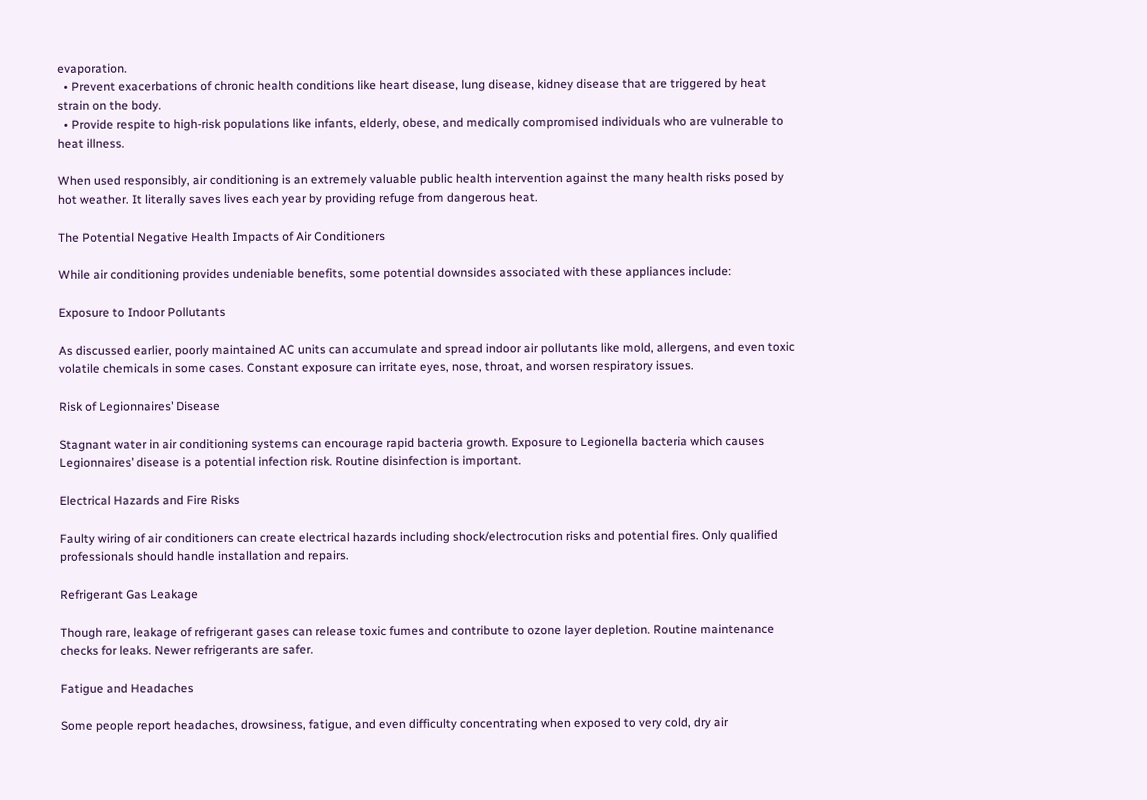evaporation.
  • Prevent exacerbations of chronic health conditions like heart disease, lung disease, kidney disease that are triggered by heat strain on the body.
  • Provide respite to high-risk populations like infants, elderly, obese, and medically compromised individuals who are vulnerable to heat illness.

When used responsibly, air conditioning is an extremely valuable public health intervention against the many health risks posed by hot weather. It literally saves lives each year by providing refuge from dangerous heat.

The Potential Negative Health Impacts of Air Conditioners

While air conditioning provides undeniable benefits, some potential downsides associated with these appliances include:

Exposure to Indoor Pollutants

As discussed earlier, poorly maintained AC units can accumulate and spread indoor air pollutants like mold, allergens, and even toxic volatile chemicals in some cases. Constant exposure can irritate eyes, nose, throat, and worsen respiratory issues.

Risk of Legionnaires’ Disease

Stagnant water in air conditioning systems can encourage rapid bacteria growth. Exposure to Legionella bacteria which causes Legionnaires’ disease is a potential infection risk. Routine disinfection is important.

Electrical Hazards and Fire Risks

Faulty wiring of air conditioners can create electrical hazards including shock/electrocution risks and potential fires. Only qualified professionals should handle installation and repairs.

Refrigerant Gas Leakage

Though rare, leakage of refrigerant gases can release toxic fumes and contribute to ozone layer depletion. Routine maintenance checks for leaks. Newer refrigerants are safer.

Fatigue and Headaches

Some people report headaches, drowsiness, fatigue, and even difficulty concentrating when exposed to very cold, dry air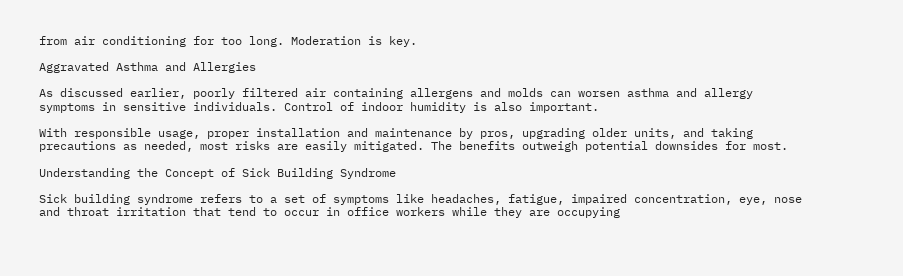from air conditioning for too long. Moderation is key.

Aggravated Asthma and Allergies

As discussed earlier, poorly filtered air containing allergens and molds can worsen asthma and allergy symptoms in sensitive individuals. Control of indoor humidity is also important.

With responsible usage, proper installation and maintenance by pros, upgrading older units, and taking precautions as needed, most risks are easily mitigated. The benefits outweigh potential downsides for most.

Understanding the Concept of Sick Building Syndrome

Sick building syndrome refers to a set of symptoms like headaches, fatigue, impaired concentration, eye, nose and throat irritation that tend to occur in office workers while they are occupying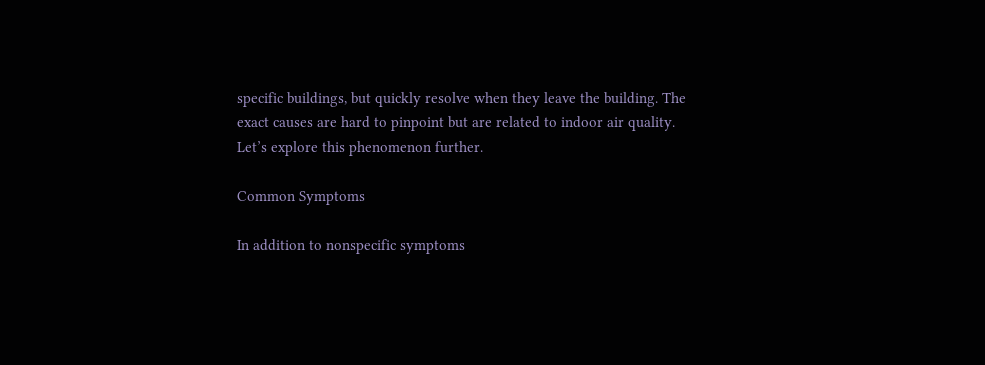specific buildings, but quickly resolve when they leave the building. The exact causes are hard to pinpoint but are related to indoor air quality. Let’s explore this phenomenon further.

Common Symptoms

In addition to nonspecific symptoms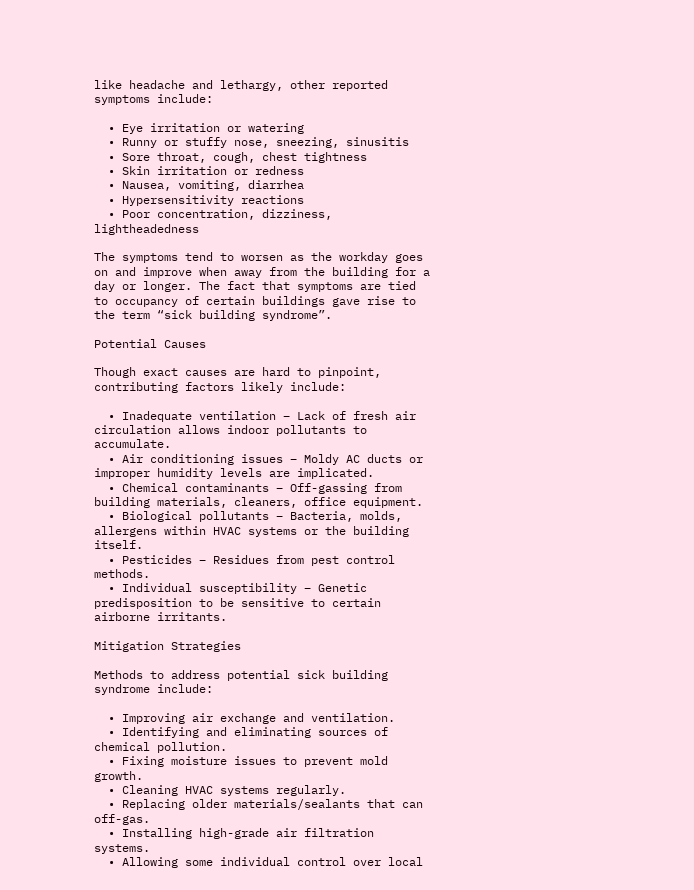like headache and lethargy, other reported symptoms include:

  • Eye irritation or watering
  • Runny or stuffy nose, sneezing, sinusitis
  • Sore throat, cough, chest tightness
  • Skin irritation or redness
  • Nausea, vomiting, diarrhea
  • Hypersensitivity reactions
  • Poor concentration, dizziness, lightheadedness

The symptoms tend to worsen as the workday goes on and improve when away from the building for a day or longer. The fact that symptoms are tied to occupancy of certain buildings gave rise to the term “sick building syndrome”.

Potential Causes

Though exact causes are hard to pinpoint, contributing factors likely include:

  • Inadequate ventilation – Lack of fresh air circulation allows indoor pollutants to accumulate.
  • Air conditioning issues – Moldy AC ducts or improper humidity levels are implicated.
  • Chemical contaminants – Off-gassing from building materials, cleaners, office equipment.
  • Biological pollutants – Bacteria, molds, allergens within HVAC systems or the building itself.
  • Pesticides – Residues from pest control methods.
  • Individual susceptibility – Genetic predisposition to be sensitive to certain airborne irritants.

Mitigation Strategies

Methods to address potential sick building syndrome include:

  • Improving air exchange and ventilation.
  • Identifying and eliminating sources of chemical pollution.
  • Fixing moisture issues to prevent mold growth.
  • Cleaning HVAC systems regularly.
  • Replacing older materials/sealants that can off-gas.
  • Installing high-grade air filtration systems.
  • Allowing some individual control over local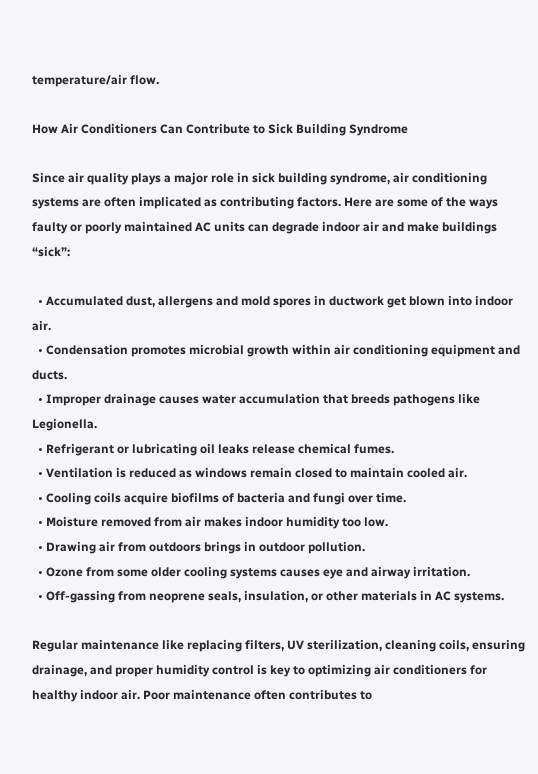temperature/air flow.

How Air Conditioners Can Contribute to Sick Building Syndrome

Since air quality plays a major role in sick building syndrome, air conditioning systems are often implicated as contributing factors. Here are some of the ways faulty or poorly maintained AC units can degrade indoor air and make buildings “sick”:

  • Accumulated dust, allergens and mold spores in ductwork get blown into indoor air.
  • Condensation promotes microbial growth within air conditioning equipment and ducts.
  • Improper drainage causes water accumulation that breeds pathogens like Legionella.
  • Refrigerant or lubricating oil leaks release chemical fumes.
  • Ventilation is reduced as windows remain closed to maintain cooled air.
  • Cooling coils acquire biofilms of bacteria and fungi over time.
  • Moisture removed from air makes indoor humidity too low.
  • Drawing air from outdoors brings in outdoor pollution.
  • Ozone from some older cooling systems causes eye and airway irritation.
  • Off-gassing from neoprene seals, insulation, or other materials in AC systems.

Regular maintenance like replacing filters, UV sterilization, cleaning coils, ensuring drainage, and proper humidity control is key to optimizing air conditioners for healthy indoor air. Poor maintenance often contributes to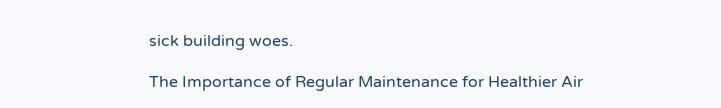sick building woes.

The Importance of Regular Maintenance for Healthier Air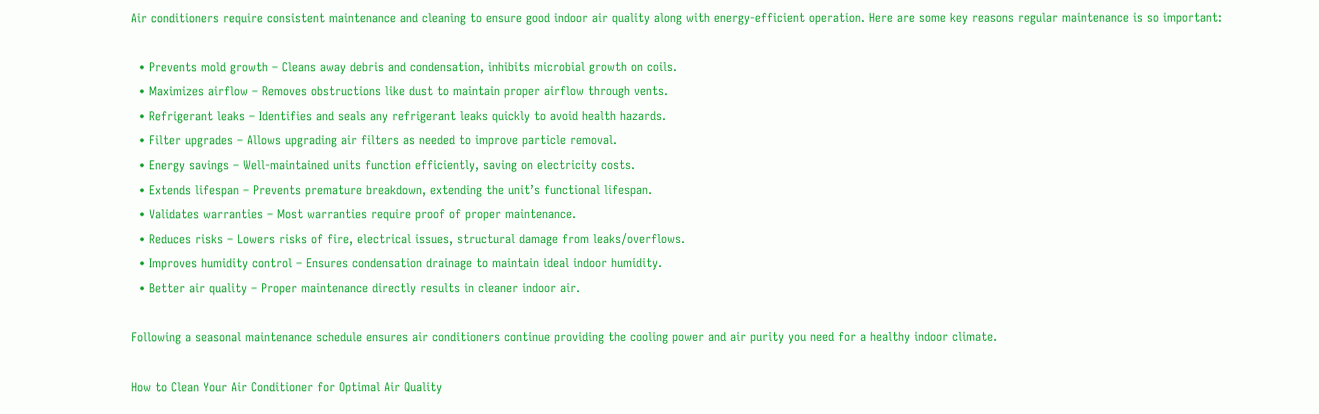Air conditioners require consistent maintenance and cleaning to ensure good indoor air quality along with energy-efficient operation. Here are some key reasons regular maintenance is so important:

  • Prevents mold growth – Cleans away debris and condensation, inhibits microbial growth on coils.
  • Maximizes airflow – Removes obstructions like dust to maintain proper airflow through vents.
  • Refrigerant leaks – Identifies and seals any refrigerant leaks quickly to avoid health hazards.
  • Filter upgrades – Allows upgrading air filters as needed to improve particle removal.
  • Energy savings – Well-maintained units function efficiently, saving on electricity costs.
  • Extends lifespan – Prevents premature breakdown, extending the unit’s functional lifespan.
  • Validates warranties – Most warranties require proof of proper maintenance.
  • Reduces risks – Lowers risks of fire, electrical issues, structural damage from leaks/overflows.
  • Improves humidity control – Ensures condensation drainage to maintain ideal indoor humidity.
  • Better air quality – Proper maintenance directly results in cleaner indoor air.

Following a seasonal maintenance schedule ensures air conditioners continue providing the cooling power and air purity you need for a healthy indoor climate.

How to Clean Your Air Conditioner for Optimal Air Quality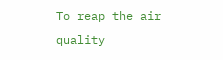To reap the air quality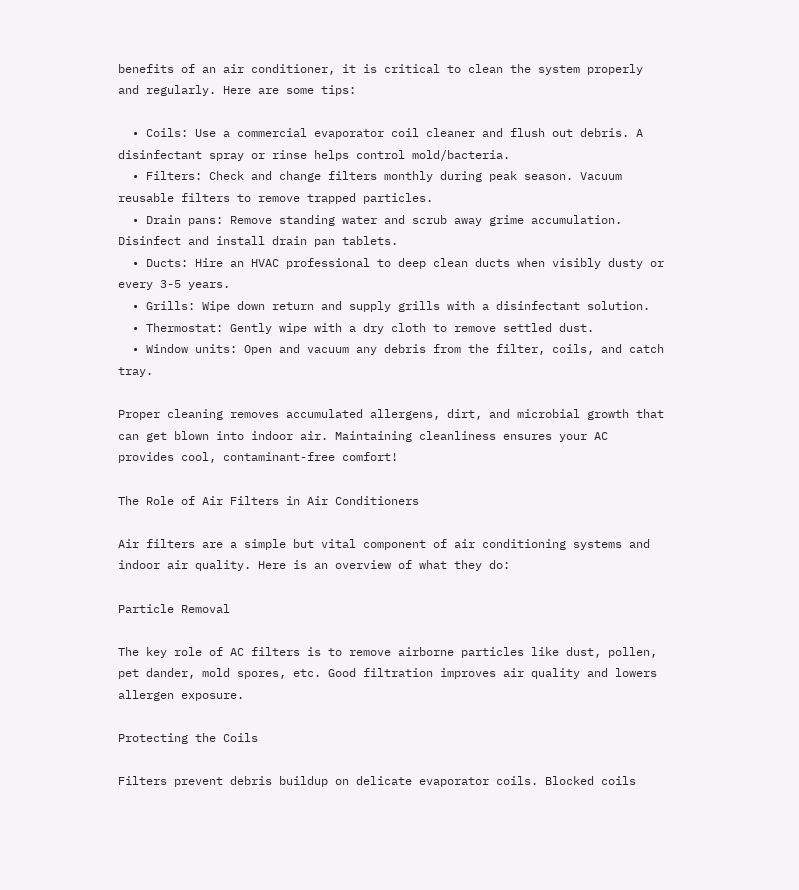benefits of an air conditioner, it is critical to clean the system properly and regularly. Here are some tips:

  • Coils: Use a commercial evaporator coil cleaner and flush out debris. A disinfectant spray or rinse helps control mold/bacteria.
  • Filters: Check and change filters monthly during peak season. Vacuum reusable filters to remove trapped particles.
  • Drain pans: Remove standing water and scrub away grime accumulation. Disinfect and install drain pan tablets.
  • Ducts: Hire an HVAC professional to deep clean ducts when visibly dusty or every 3-5 years.
  • Grills: Wipe down return and supply grills with a disinfectant solution.
  • Thermostat: Gently wipe with a dry cloth to remove settled dust.
  • Window units: Open and vacuum any debris from the filter, coils, and catch tray.

Proper cleaning removes accumulated allergens, dirt, and microbial growth that can get blown into indoor air. Maintaining cleanliness ensures your AC provides cool, contaminant-free comfort!

The Role of Air Filters in Air Conditioners

Air filters are a simple but vital component of air conditioning systems and indoor air quality. Here is an overview of what they do:

Particle Removal

The key role of AC filters is to remove airborne particles like dust, pollen, pet dander, mold spores, etc. Good filtration improves air quality and lowers allergen exposure.

Protecting the Coils

Filters prevent debris buildup on delicate evaporator coils. Blocked coils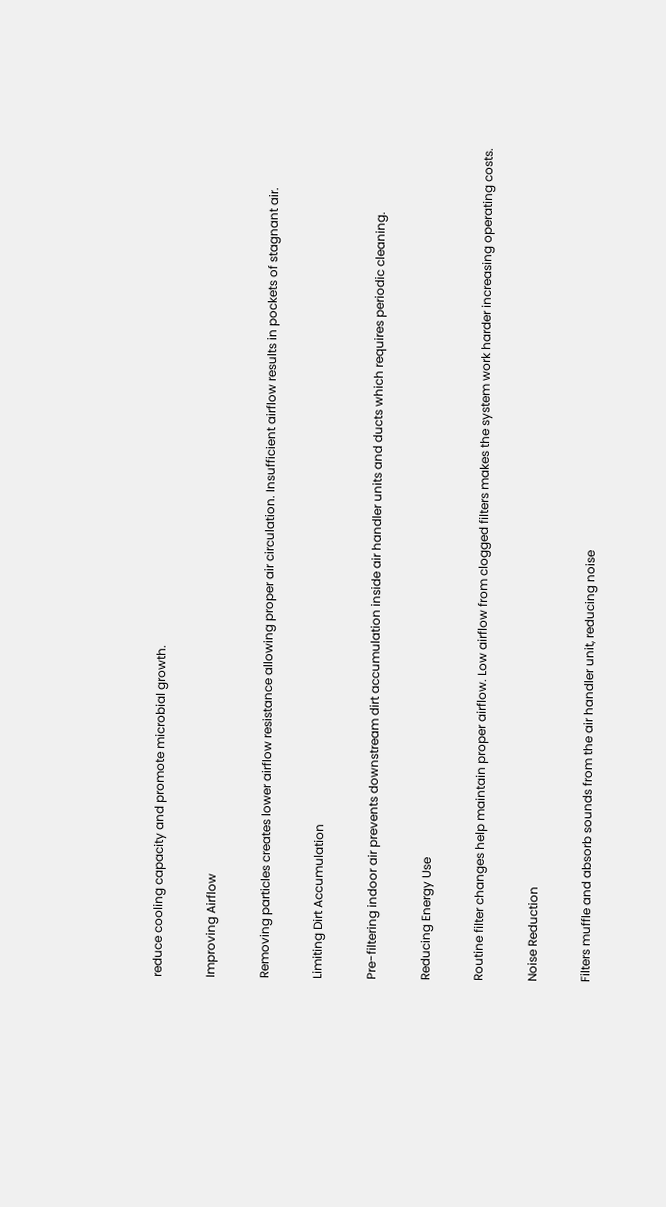reduce cooling capacity and promote microbial growth.

Improving Airflow

Removing particles creates lower airflow resistance allowing proper air circulation. Insufficient airflow results in pockets of stagnant air.

Limiting Dirt Accumulation

Pre-filtering indoor air prevents downstream dirt accumulation inside air handler units and ducts which requires periodic cleaning.

Reducing Energy Use

Routine filter changes help maintain proper airflow. Low airflow from clogged filters makes the system work harder increasing operating costs.

Noise Reduction

Filters muffle and absorb sounds from the air handler unit, reducing noise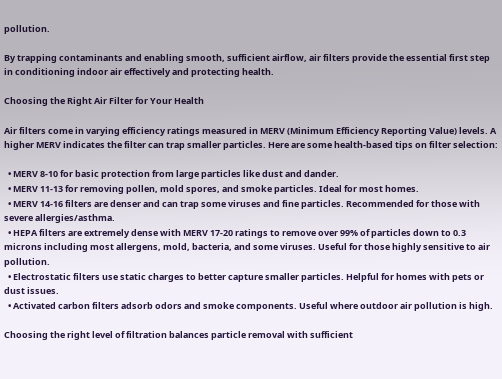pollution.

By trapping contaminants and enabling smooth, sufficient airflow, air filters provide the essential first step in conditioning indoor air effectively and protecting health.

Choosing the Right Air Filter for Your Health

Air filters come in varying efficiency ratings measured in MERV (Minimum Efficiency Reporting Value) levels. A higher MERV indicates the filter can trap smaller particles. Here are some health-based tips on filter selection:

  • MERV 8-10 for basic protection from large particles like dust and dander.
  • MERV 11-13 for removing pollen, mold spores, and smoke particles. Ideal for most homes.
  • MERV 14-16 filters are denser and can trap some viruses and fine particles. Recommended for those with severe allergies/asthma.
  • HEPA filters are extremely dense with MERV 17-20 ratings to remove over 99% of particles down to 0.3 microns including most allergens, mold, bacteria, and some viruses. Useful for those highly sensitive to air pollution.
  • Electrostatic filters use static charges to better capture smaller particles. Helpful for homes with pets or dust issues.
  • Activated carbon filters adsorb odors and smoke components. Useful where outdoor air pollution is high.

Choosing the right level of filtration balances particle removal with sufficient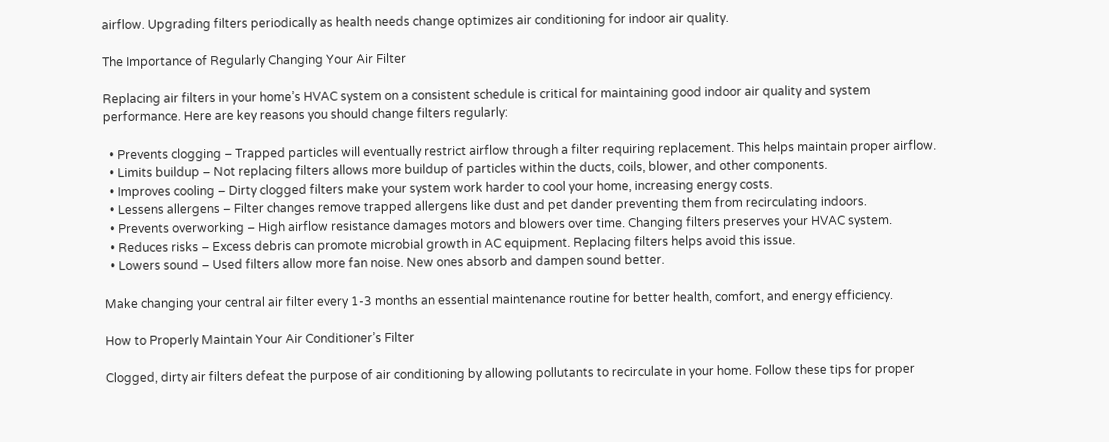airflow. Upgrading filters periodically as health needs change optimizes air conditioning for indoor air quality.

The Importance of Regularly Changing Your Air Filter

Replacing air filters in your home’s HVAC system on a consistent schedule is critical for maintaining good indoor air quality and system performance. Here are key reasons you should change filters regularly:

  • Prevents clogging – Trapped particles will eventually restrict airflow through a filter requiring replacement. This helps maintain proper airflow.
  • Limits buildup – Not replacing filters allows more buildup of particles within the ducts, coils, blower, and other components.
  • Improves cooling – Dirty clogged filters make your system work harder to cool your home, increasing energy costs.
  • Lessens allergens – Filter changes remove trapped allergens like dust and pet dander preventing them from recirculating indoors.
  • Prevents overworking – High airflow resistance damages motors and blowers over time. Changing filters preserves your HVAC system.
  • Reduces risks – Excess debris can promote microbial growth in AC equipment. Replacing filters helps avoid this issue.
  • Lowers sound – Used filters allow more fan noise. New ones absorb and dampen sound better.

Make changing your central air filter every 1-3 months an essential maintenance routine for better health, comfort, and energy efficiency.

How to Properly Maintain Your Air Conditioner’s Filter

Clogged, dirty air filters defeat the purpose of air conditioning by allowing pollutants to recirculate in your home. Follow these tips for proper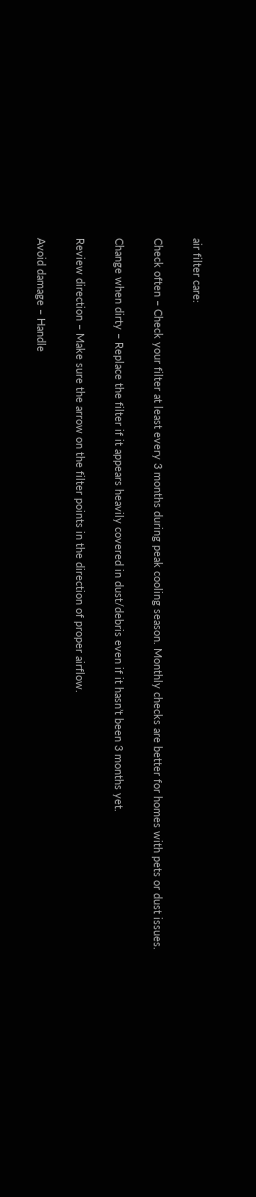air filter care:

Check often – Check your filter at least every 3 months during peak cooling season. Monthly checks are better for homes with pets or dust issues.

Change when dirty – Replace the filter if it appears heavily covered in dust/debris even if it hasn’t been 3 months yet.

Review direction – Make sure the arrow on the filter points in the direction of proper airflow.

Avoid damage – Handle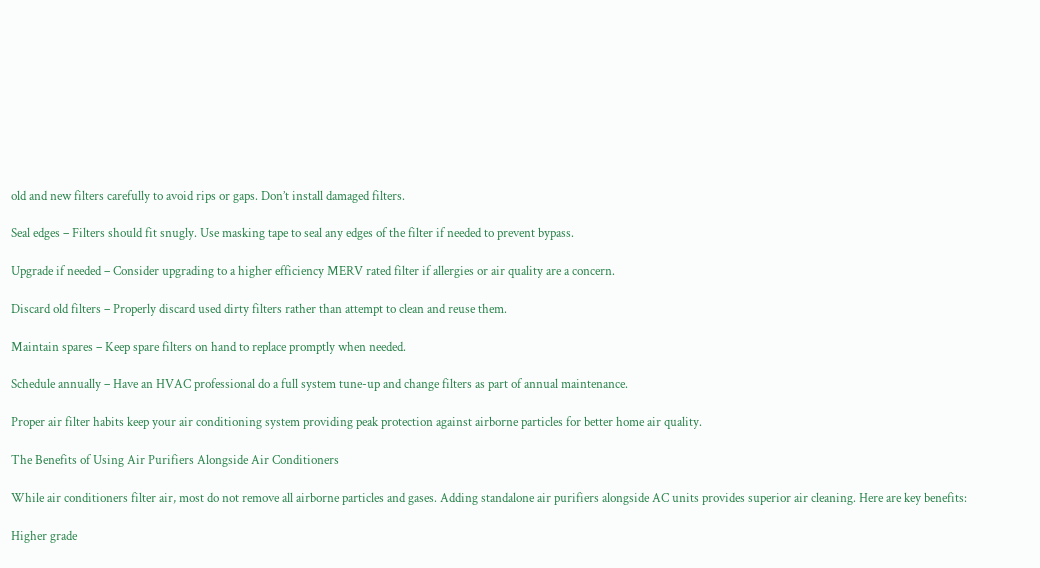old and new filters carefully to avoid rips or gaps. Don’t install damaged filters.

Seal edges – Filters should fit snugly. Use masking tape to seal any edges of the filter if needed to prevent bypass.

Upgrade if needed – Consider upgrading to a higher efficiency MERV rated filter if allergies or air quality are a concern.

Discard old filters – Properly discard used dirty filters rather than attempt to clean and reuse them.

Maintain spares – Keep spare filters on hand to replace promptly when needed.

Schedule annually – Have an HVAC professional do a full system tune-up and change filters as part of annual maintenance.

Proper air filter habits keep your air conditioning system providing peak protection against airborne particles for better home air quality.

The Benefits of Using Air Purifiers Alongside Air Conditioners

While air conditioners filter air, most do not remove all airborne particles and gases. Adding standalone air purifiers alongside AC units provides superior air cleaning. Here are key benefits:

Higher grade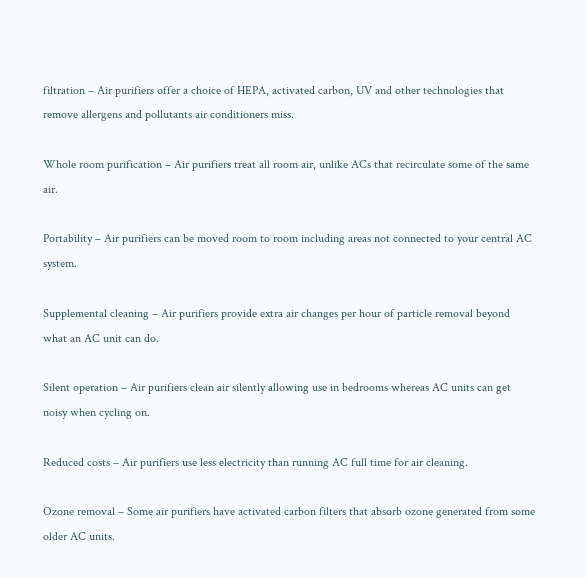filtration – Air purifiers offer a choice of HEPA, activated carbon, UV and other technologies that remove allergens and pollutants air conditioners miss.

Whole room purification – Air purifiers treat all room air, unlike ACs that recirculate some of the same air.

Portability – Air purifiers can be moved room to room including areas not connected to your central AC system.

Supplemental cleaning – Air purifiers provide extra air changes per hour of particle removal beyond what an AC unit can do.

Silent operation – Air purifiers clean air silently allowing use in bedrooms whereas AC units can get noisy when cycling on.

Reduced costs – Air purifiers use less electricity than running AC full time for air cleaning.

Ozone removal – Some air purifiers have activated carbon filters that absorb ozone generated from some older AC units.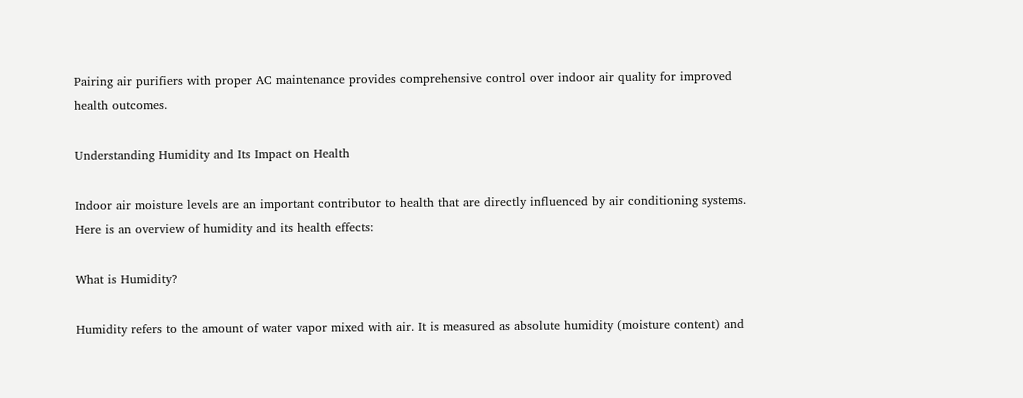Pairing air purifiers with proper AC maintenance provides comprehensive control over indoor air quality for improved health outcomes.

Understanding Humidity and Its Impact on Health

Indoor air moisture levels are an important contributor to health that are directly influenced by air conditioning systems. Here is an overview of humidity and its health effects:

What is Humidity?

Humidity refers to the amount of water vapor mixed with air. It is measured as absolute humidity (moisture content) and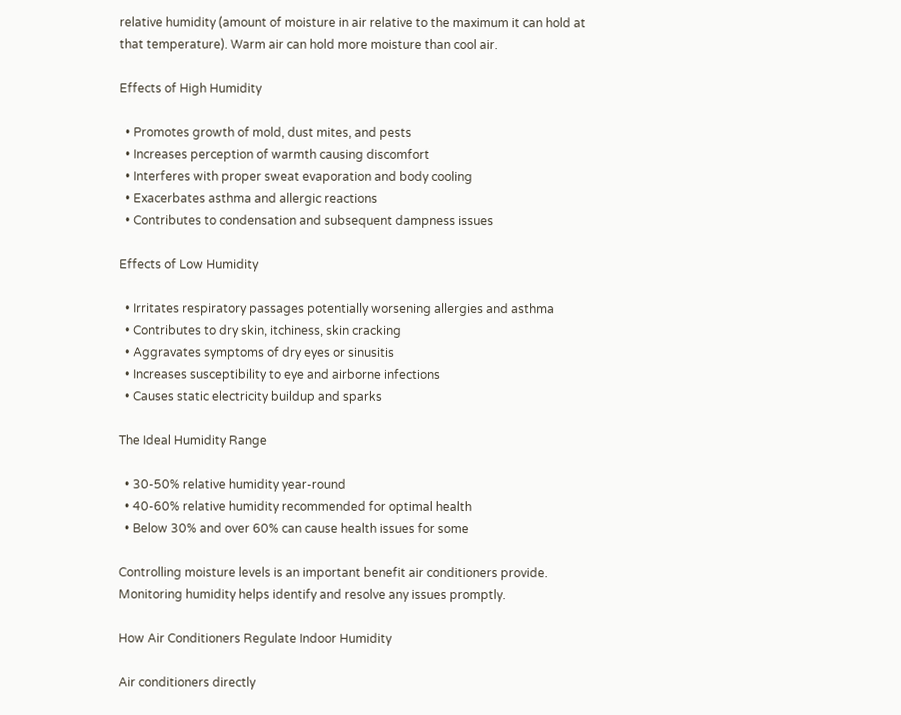relative humidity (amount of moisture in air relative to the maximum it can hold at that temperature). Warm air can hold more moisture than cool air.

Effects of High Humidity

  • Promotes growth of mold, dust mites, and pests
  • Increases perception of warmth causing discomfort
  • Interferes with proper sweat evaporation and body cooling
  • Exacerbates asthma and allergic reactions
  • Contributes to condensation and subsequent dampness issues

Effects of Low Humidity

  • Irritates respiratory passages potentially worsening allergies and asthma
  • Contributes to dry skin, itchiness, skin cracking
  • Aggravates symptoms of dry eyes or sinusitis
  • Increases susceptibility to eye and airborne infections
  • Causes static electricity buildup and sparks

The Ideal Humidity Range

  • 30-50% relative humidity year-round
  • 40-60% relative humidity recommended for optimal health
  • Below 30% and over 60% can cause health issues for some

Controlling moisture levels is an important benefit air conditioners provide. Monitoring humidity helps identify and resolve any issues promptly.

How Air Conditioners Regulate Indoor Humidity

Air conditioners directly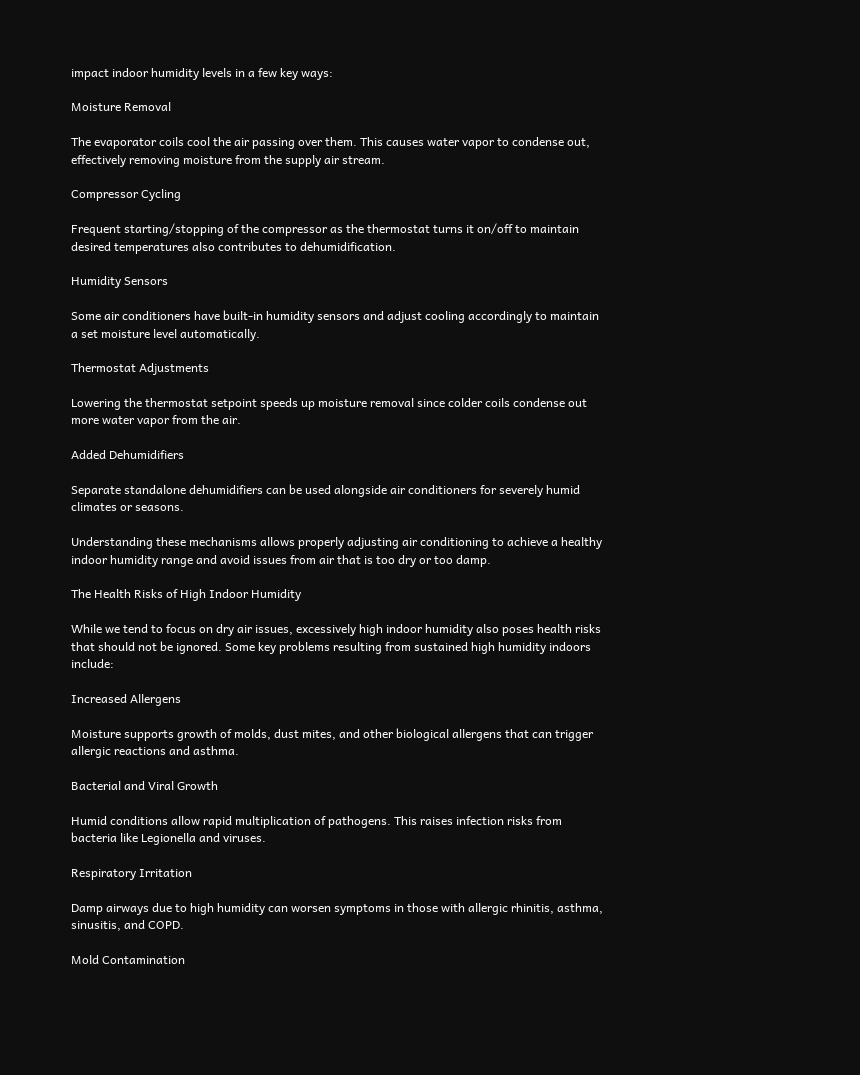impact indoor humidity levels in a few key ways:

Moisture Removal

The evaporator coils cool the air passing over them. This causes water vapor to condense out, effectively removing moisture from the supply air stream.

Compressor Cycling

Frequent starting/stopping of the compressor as the thermostat turns it on/off to maintain desired temperatures also contributes to dehumidification.

Humidity Sensors

Some air conditioners have built-in humidity sensors and adjust cooling accordingly to maintain a set moisture level automatically.

Thermostat Adjustments

Lowering the thermostat setpoint speeds up moisture removal since colder coils condense out more water vapor from the air.

Added Dehumidifiers

Separate standalone dehumidifiers can be used alongside air conditioners for severely humid climates or seasons.

Understanding these mechanisms allows properly adjusting air conditioning to achieve a healthy indoor humidity range and avoid issues from air that is too dry or too damp.

The Health Risks of High Indoor Humidity

While we tend to focus on dry air issues, excessively high indoor humidity also poses health risks that should not be ignored. Some key problems resulting from sustained high humidity indoors include:

Increased Allergens

Moisture supports growth of molds, dust mites, and other biological allergens that can trigger allergic reactions and asthma.

Bacterial and Viral Growth

Humid conditions allow rapid multiplication of pathogens. This raises infection risks from bacteria like Legionella and viruses.

Respiratory Irritation

Damp airways due to high humidity can worsen symptoms in those with allergic rhinitis, asthma, sinusitis, and COPD.

Mold Contamination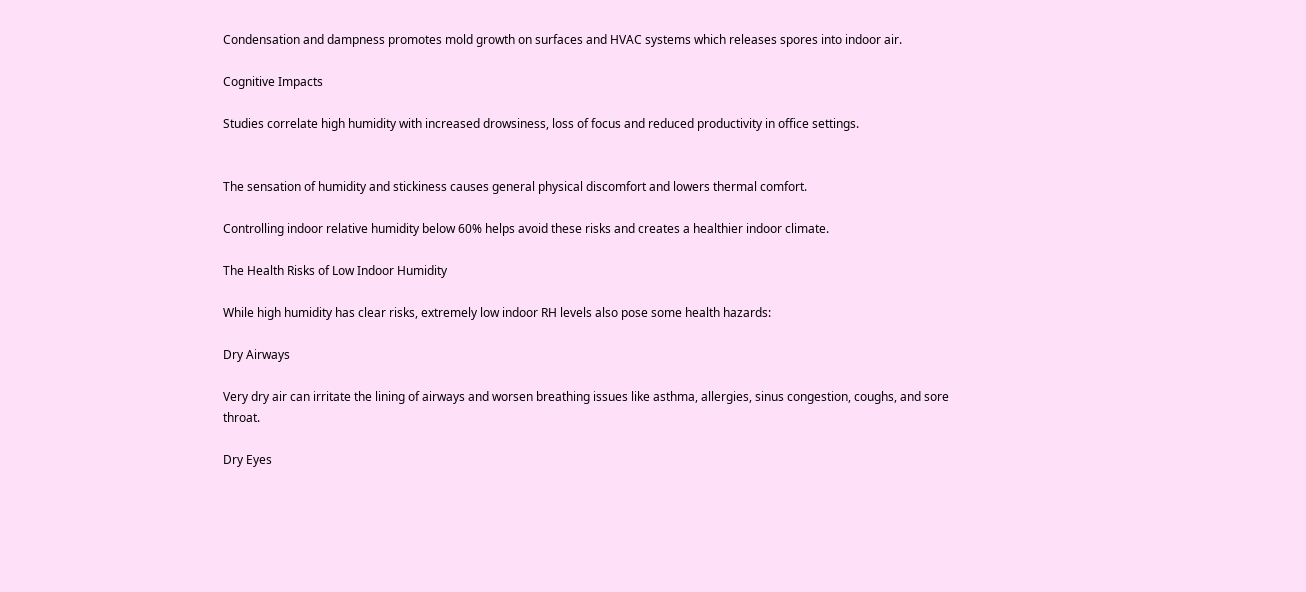Condensation and dampness promotes mold growth on surfaces and HVAC systems which releases spores into indoor air.

Cognitive Impacts

Studies correlate high humidity with increased drowsiness, loss of focus and reduced productivity in office settings.


The sensation of humidity and stickiness causes general physical discomfort and lowers thermal comfort.

Controlling indoor relative humidity below 60% helps avoid these risks and creates a healthier indoor climate.

The Health Risks of Low Indoor Humidity

While high humidity has clear risks, extremely low indoor RH levels also pose some health hazards:

Dry Airways

Very dry air can irritate the lining of airways and worsen breathing issues like asthma, allergies, sinus congestion, coughs, and sore throat.

Dry Eyes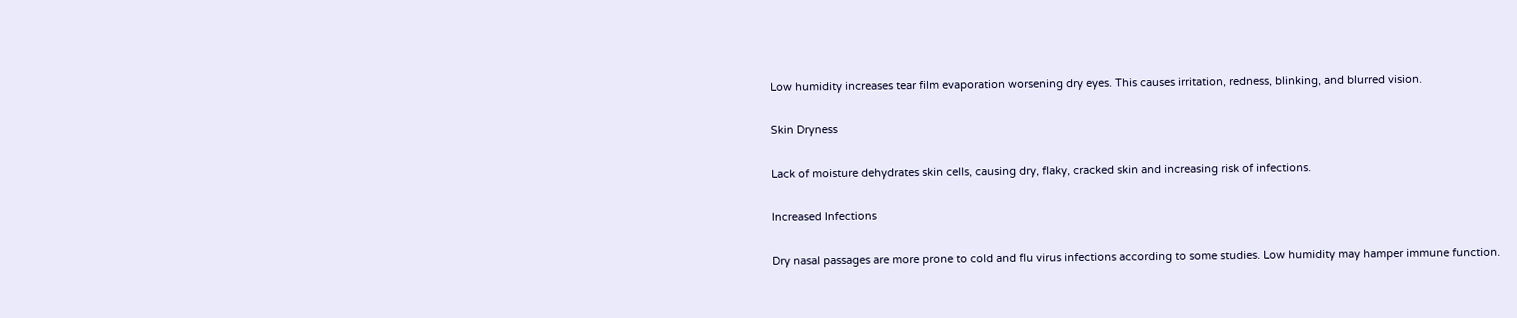Low humidity increases tear film evaporation worsening dry eyes. This causes irritation, redness, blinking, and blurred vision.

Skin Dryness

Lack of moisture dehydrates skin cells, causing dry, flaky, cracked skin and increasing risk of infections.

Increased Infections

Dry nasal passages are more prone to cold and flu virus infections according to some studies. Low humidity may hamper immune function.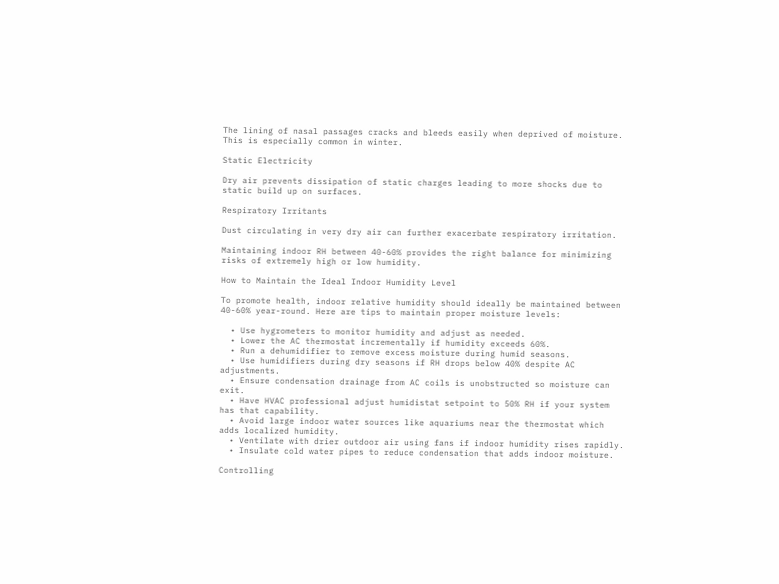The lining of nasal passages cracks and bleeds easily when deprived of moisture. This is especially common in winter.

Static Electricity

Dry air prevents dissipation of static charges leading to more shocks due to static build up on surfaces.

Respiratory Irritants

Dust circulating in very dry air can further exacerbate respiratory irritation.

Maintaining indoor RH between 40-60% provides the right balance for minimizing risks of extremely high or low humidity.

How to Maintain the Ideal Indoor Humidity Level

To promote health, indoor relative humidity should ideally be maintained between 40-60% year-round. Here are tips to maintain proper moisture levels:

  • Use hygrometers to monitor humidity and adjust as needed.
  • Lower the AC thermostat incrementally if humidity exceeds 60%.
  • Run a dehumidifier to remove excess moisture during humid seasons.
  • Use humidifiers during dry seasons if RH drops below 40% despite AC adjustments.
  • Ensure condensation drainage from AC coils is unobstructed so moisture can exit.
  • Have HVAC professional adjust humidistat setpoint to 50% RH if your system has that capability.
  • Avoid large indoor water sources like aquariums near the thermostat which adds localized humidity.
  • Ventilate with drier outdoor air using fans if indoor humidity rises rapidly.
  • Insulate cold water pipes to reduce condensation that adds indoor moisture.

Controlling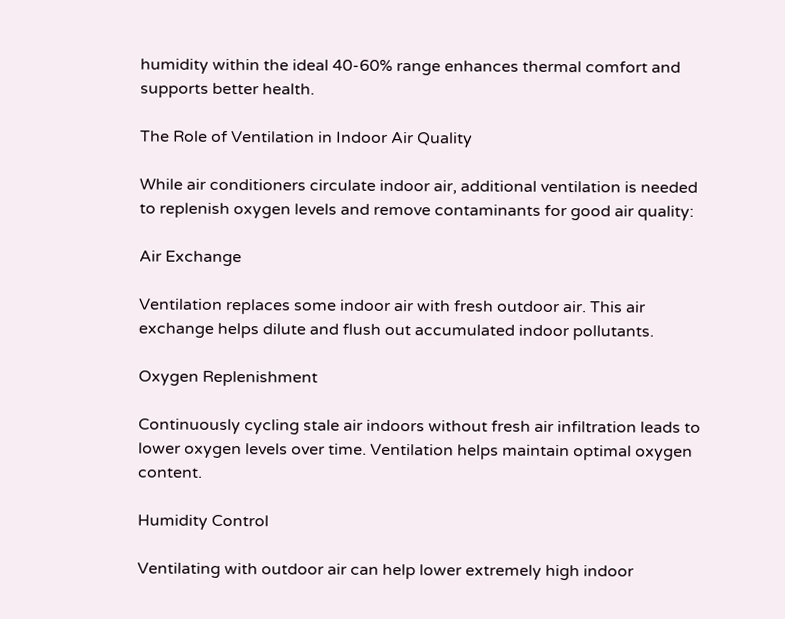humidity within the ideal 40-60% range enhances thermal comfort and supports better health.

The Role of Ventilation in Indoor Air Quality

While air conditioners circulate indoor air, additional ventilation is needed to replenish oxygen levels and remove contaminants for good air quality:

Air Exchange

Ventilation replaces some indoor air with fresh outdoor air. This air exchange helps dilute and flush out accumulated indoor pollutants.

Oxygen Replenishment

Continuously cycling stale air indoors without fresh air infiltration leads to lower oxygen levels over time. Ventilation helps maintain optimal oxygen content.

Humidity Control

Ventilating with outdoor air can help lower extremely high indoor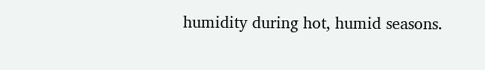humidity during hot, humid seasons.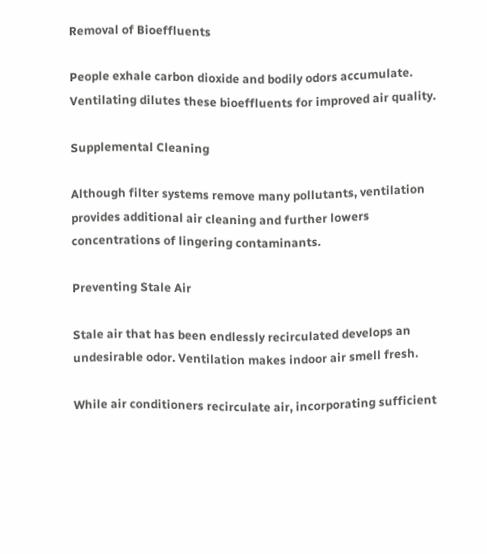Removal of Bioeffluents

People exhale carbon dioxide and bodily odors accumulate. Ventilating dilutes these bioeffluents for improved air quality.

Supplemental Cleaning

Although filter systems remove many pollutants, ventilation provides additional air cleaning and further lowers concentrations of lingering contaminants.

Preventing Stale Air

Stale air that has been endlessly recirculated develops an undesirable odor. Ventilation makes indoor air smell fresh.

While air conditioners recirculate air, incorporating sufficient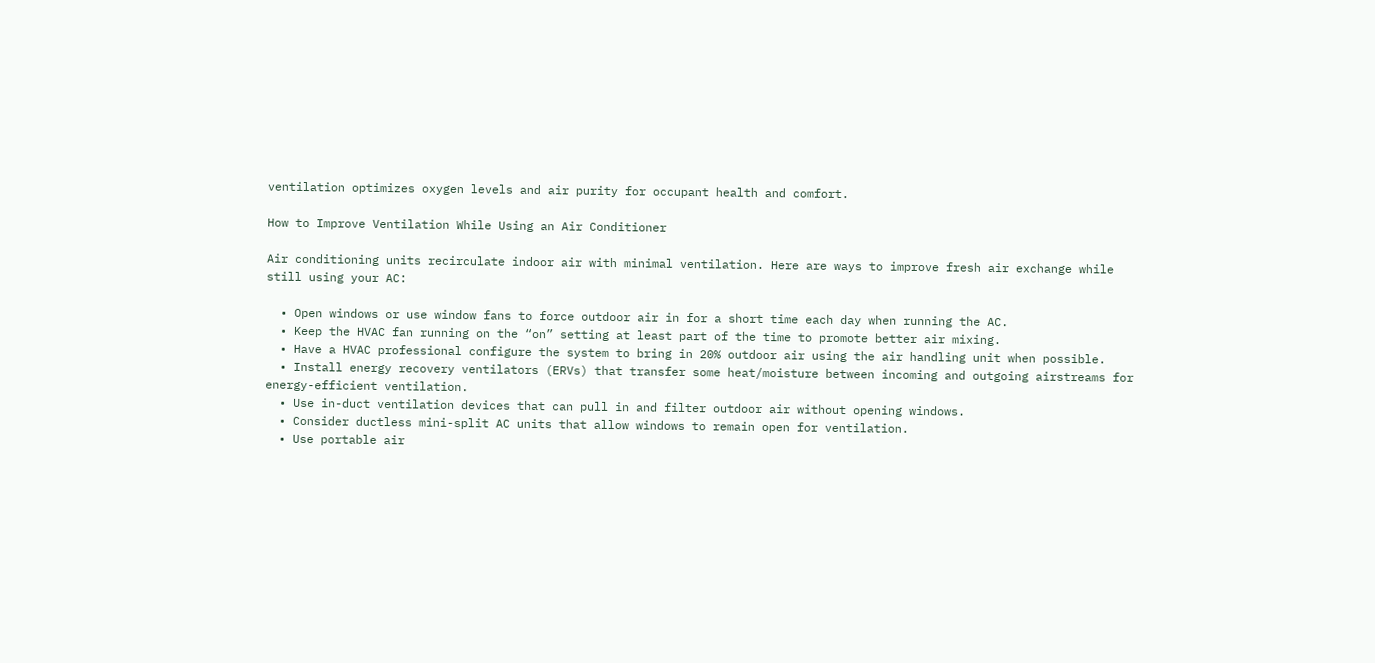ventilation optimizes oxygen levels and air purity for occupant health and comfort.

How to Improve Ventilation While Using an Air Conditioner

Air conditioning units recirculate indoor air with minimal ventilation. Here are ways to improve fresh air exchange while still using your AC:

  • Open windows or use window fans to force outdoor air in for a short time each day when running the AC.
  • Keep the HVAC fan running on the “on” setting at least part of the time to promote better air mixing.
  • Have a HVAC professional configure the system to bring in 20% outdoor air using the air handling unit when possible.
  • Install energy recovery ventilators (ERVs) that transfer some heat/moisture between incoming and outgoing airstreams for energy-efficient ventilation.
  • Use in-duct ventilation devices that can pull in and filter outdoor air without opening windows.
  • Consider ductless mini-split AC units that allow windows to remain open for ventilation.
  • Use portable air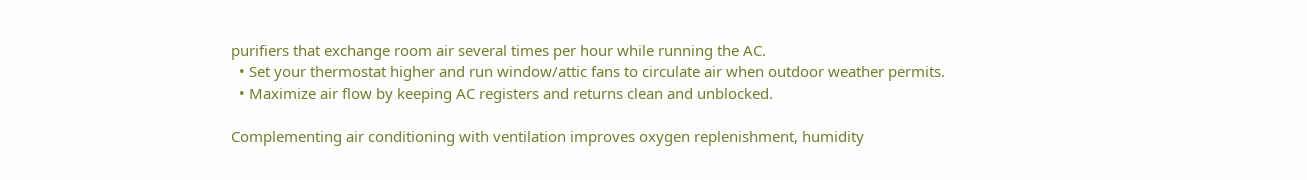purifiers that exchange room air several times per hour while running the AC.
  • Set your thermostat higher and run window/attic fans to circulate air when outdoor weather permits.
  • Maximize air flow by keeping AC registers and returns clean and unblocked.

Complementing air conditioning with ventilation improves oxygen replenishment, humidity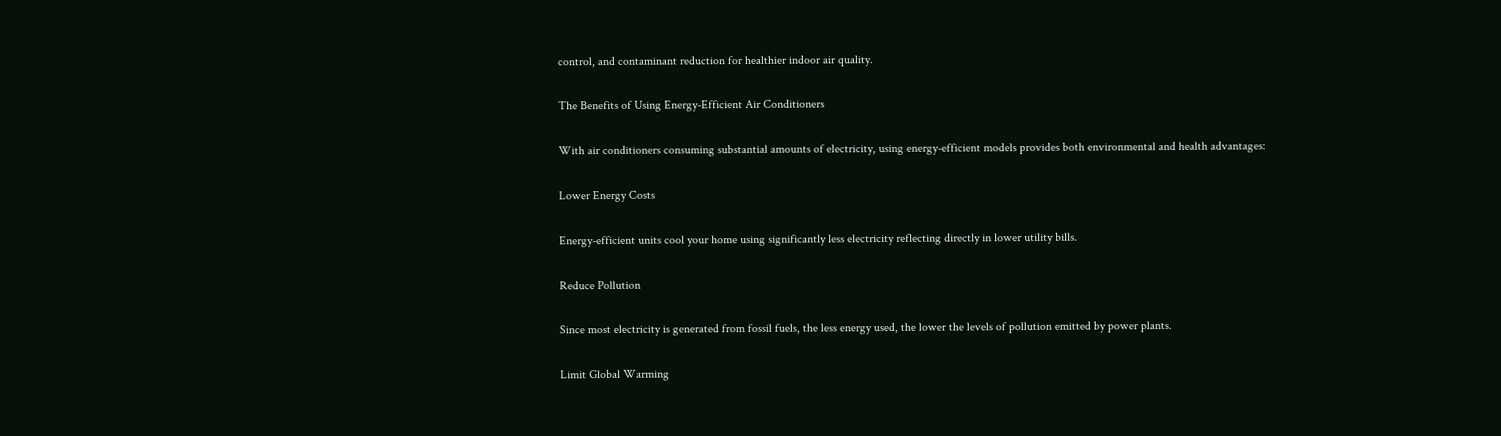control, and contaminant reduction for healthier indoor air quality.

The Benefits of Using Energy-Efficient Air Conditioners

With air conditioners consuming substantial amounts of electricity, using energy-efficient models provides both environmental and health advantages:

Lower Energy Costs

Energy-efficient units cool your home using significantly less electricity reflecting directly in lower utility bills.

Reduce Pollution

Since most electricity is generated from fossil fuels, the less energy used, the lower the levels of pollution emitted by power plants.

Limit Global Warming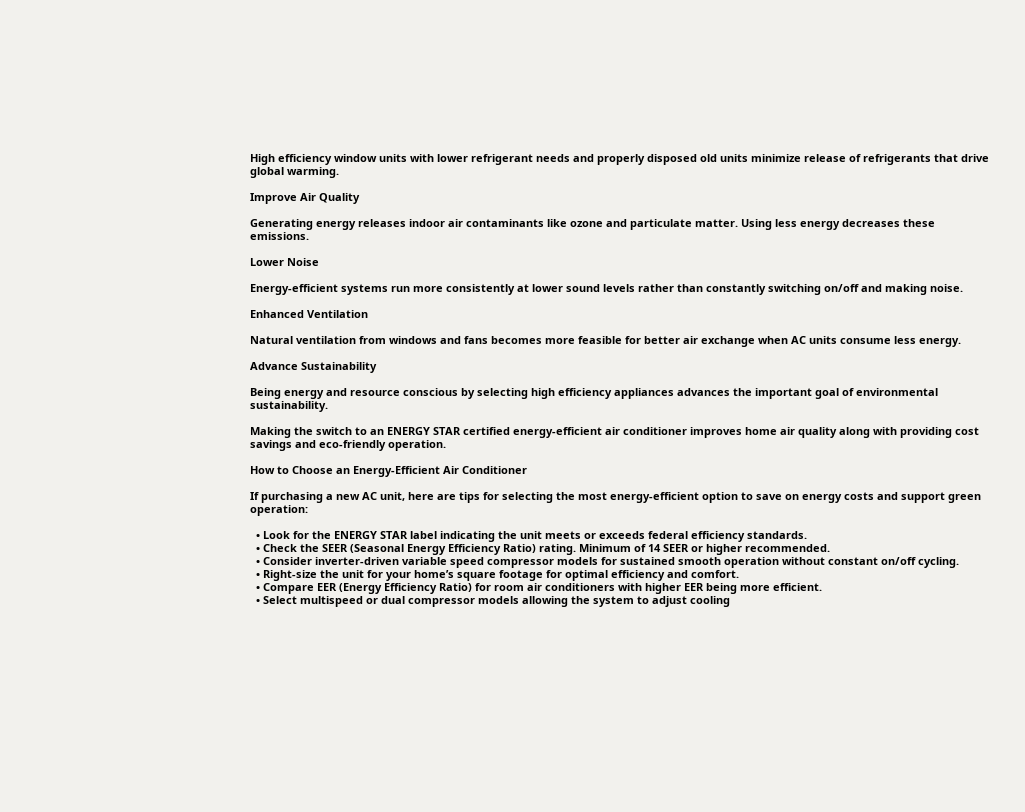High efficiency window units with lower refrigerant needs and properly disposed old units minimize release of refrigerants that drive global warming.

Improve Air Quality

Generating energy releases indoor air contaminants like ozone and particulate matter. Using less energy decreases these emissions.

Lower Noise

Energy-efficient systems run more consistently at lower sound levels rather than constantly switching on/off and making noise.

Enhanced Ventilation

Natural ventilation from windows and fans becomes more feasible for better air exchange when AC units consume less energy.

Advance Sustainability

Being energy and resource conscious by selecting high efficiency appliances advances the important goal of environmental sustainability.

Making the switch to an ENERGY STAR certified energy-efficient air conditioner improves home air quality along with providing cost savings and eco-friendly operation.

How to Choose an Energy-Efficient Air Conditioner

If purchasing a new AC unit, here are tips for selecting the most energy-efficient option to save on energy costs and support green operation:

  • Look for the ENERGY STAR label indicating the unit meets or exceeds federal efficiency standards.
  • Check the SEER (Seasonal Energy Efficiency Ratio) rating. Minimum of 14 SEER or higher recommended.
  • Consider inverter-driven variable speed compressor models for sustained smooth operation without constant on/off cycling.
  • Right-size the unit for your home’s square footage for optimal efficiency and comfort.
  • Compare EER (Energy Efficiency Ratio) for room air conditioners with higher EER being more efficient.
  • Select multispeed or dual compressor models allowing the system to adjust cooling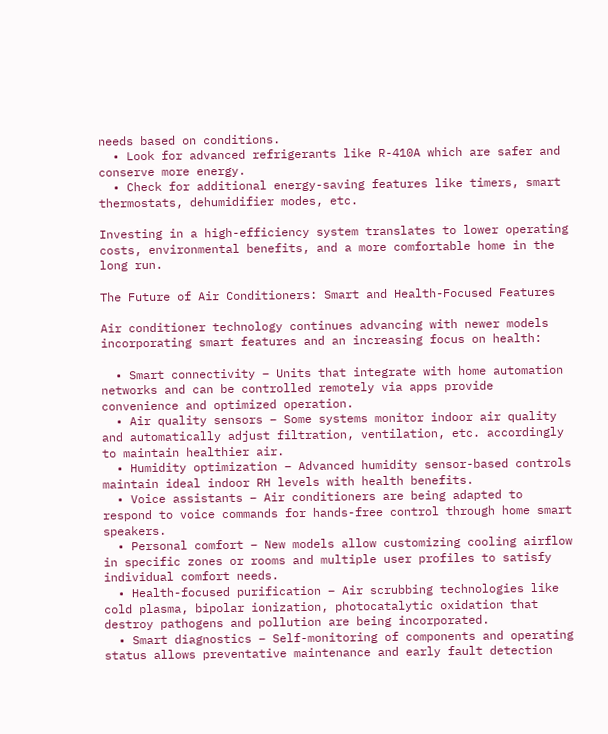needs based on conditions.
  • Look for advanced refrigerants like R-410A which are safer and conserve more energy.
  • Check for additional energy-saving features like timers, smart thermostats, dehumidifier modes, etc.

Investing in a high-efficiency system translates to lower operating costs, environmental benefits, and a more comfortable home in the long run.

The Future of Air Conditioners: Smart and Health-Focused Features

Air conditioner technology continues advancing with newer models incorporating smart features and an increasing focus on health:

  • Smart connectivity – Units that integrate with home automation networks and can be controlled remotely via apps provide convenience and optimized operation.
  • Air quality sensors – Some systems monitor indoor air quality and automatically adjust filtration, ventilation, etc. accordingly to maintain healthier air.
  • Humidity optimization – Advanced humidity sensor-based controls maintain ideal indoor RH levels with health benefits.
  • Voice assistants – Air conditioners are being adapted to respond to voice commands for hands-free control through home smart speakers.
  • Personal comfort – New models allow customizing cooling airflow in specific zones or rooms and multiple user profiles to satisfy individual comfort needs.
  • Health-focused purification – Air scrubbing technologies like cold plasma, bipolar ionization, photocatalytic oxidation that destroy pathogens and pollution are being incorporated.
  • Smart diagnostics – Self-monitoring of components and operating status allows preventative maintenance and early fault detection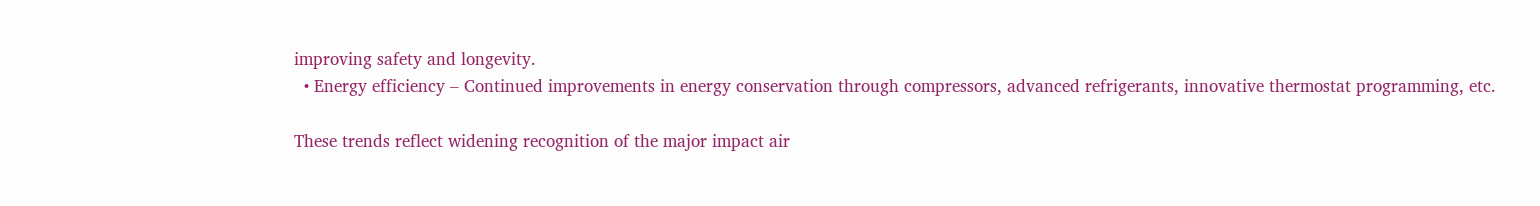improving safety and longevity.
  • Energy efficiency – Continued improvements in energy conservation through compressors, advanced refrigerants, innovative thermostat programming, etc.

These trends reflect widening recognition of the major impact air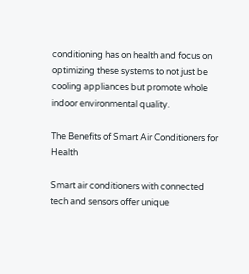conditioning has on health and focus on optimizing these systems to not just be cooling appliances but promote whole indoor environmental quality.

The Benefits of Smart Air Conditioners for Health

Smart air conditioners with connected tech and sensors offer unique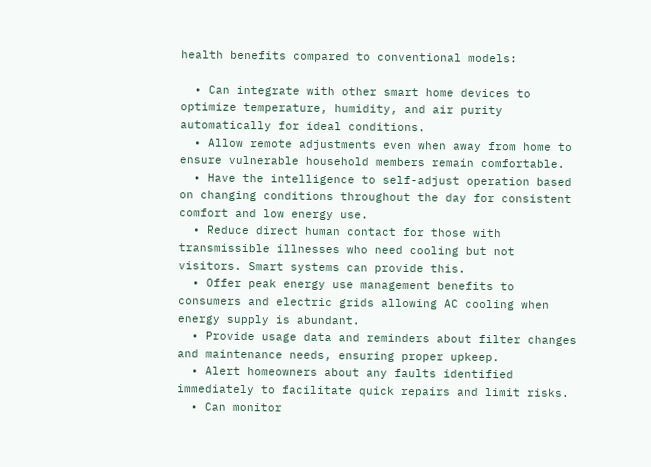health benefits compared to conventional models:

  • Can integrate with other smart home devices to optimize temperature, humidity, and air purity automatically for ideal conditions.
  • Allow remote adjustments even when away from home to ensure vulnerable household members remain comfortable.
  • Have the intelligence to self-adjust operation based on changing conditions throughout the day for consistent comfort and low energy use.
  • Reduce direct human contact for those with transmissible illnesses who need cooling but not visitors. Smart systems can provide this.
  • Offer peak energy use management benefits to consumers and electric grids allowing AC cooling when energy supply is abundant.
  • Provide usage data and reminders about filter changes and maintenance needs, ensuring proper upkeep.
  • Alert homeowners about any faults identified immediately to facilitate quick repairs and limit risks.
  • Can monitor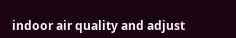indoor air quality and adjust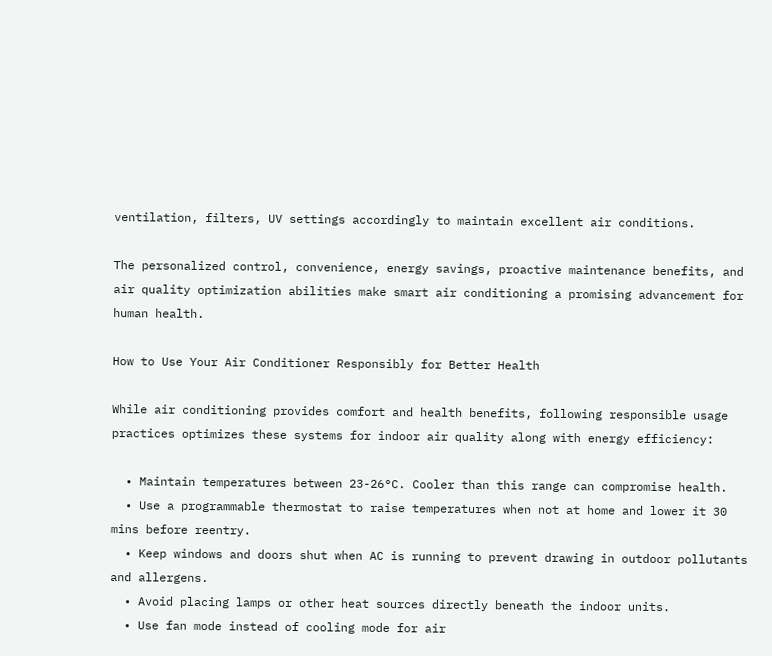ventilation, filters, UV settings accordingly to maintain excellent air conditions.

The personalized control, convenience, energy savings, proactive maintenance benefits, and air quality optimization abilities make smart air conditioning a promising advancement for human health.

How to Use Your Air Conditioner Responsibly for Better Health

While air conditioning provides comfort and health benefits, following responsible usage practices optimizes these systems for indoor air quality along with energy efficiency:

  • Maintain temperatures between 23-26°C. Cooler than this range can compromise health.
  • Use a programmable thermostat to raise temperatures when not at home and lower it 30 mins before reentry.
  • Keep windows and doors shut when AC is running to prevent drawing in outdoor pollutants and allergens.
  • Avoid placing lamps or other heat sources directly beneath the indoor units.
  • Use fan mode instead of cooling mode for air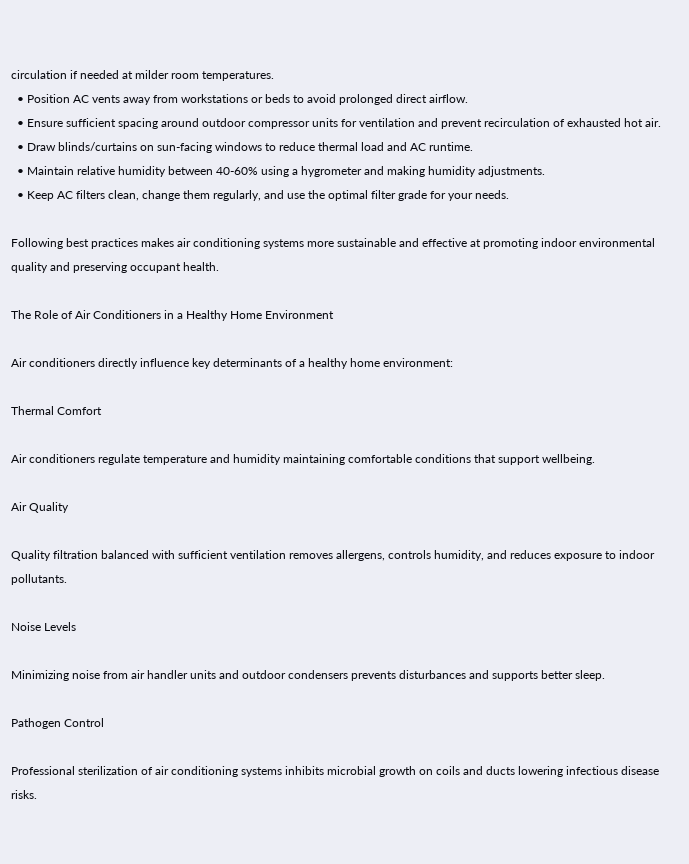circulation if needed at milder room temperatures.
  • Position AC vents away from workstations or beds to avoid prolonged direct airflow.
  • Ensure sufficient spacing around outdoor compressor units for ventilation and prevent recirculation of exhausted hot air.
  • Draw blinds/curtains on sun-facing windows to reduce thermal load and AC runtime.
  • Maintain relative humidity between 40-60% using a hygrometer and making humidity adjustments.
  • Keep AC filters clean, change them regularly, and use the optimal filter grade for your needs.

Following best practices makes air conditioning systems more sustainable and effective at promoting indoor environmental quality and preserving occupant health.

The Role of Air Conditioners in a Healthy Home Environment

Air conditioners directly influence key determinants of a healthy home environment:

Thermal Comfort

Air conditioners regulate temperature and humidity maintaining comfortable conditions that support wellbeing.

Air Quality

Quality filtration balanced with sufficient ventilation removes allergens, controls humidity, and reduces exposure to indoor pollutants.

Noise Levels

Minimizing noise from air handler units and outdoor condensers prevents disturbances and supports better sleep.

Pathogen Control

Professional sterilization of air conditioning systems inhibits microbial growth on coils and ducts lowering infectious disease risks.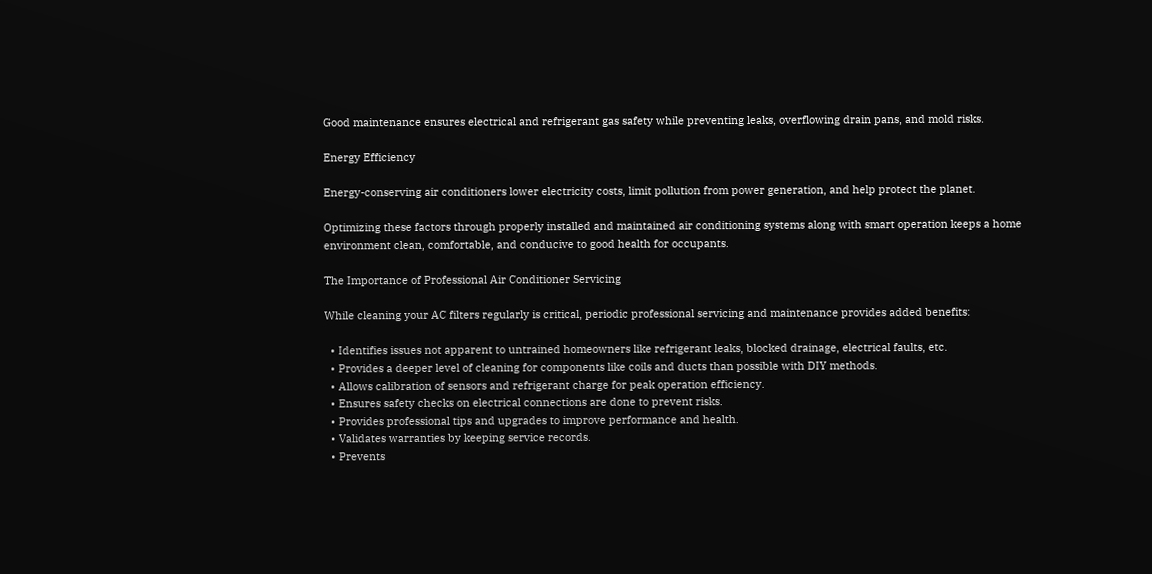Good maintenance ensures electrical and refrigerant gas safety while preventing leaks, overflowing drain pans, and mold risks.

Energy Efficiency

Energy-conserving air conditioners lower electricity costs, limit pollution from power generation, and help protect the planet.

Optimizing these factors through properly installed and maintained air conditioning systems along with smart operation keeps a home environment clean, comfortable, and conducive to good health for occupants.

The Importance of Professional Air Conditioner Servicing

While cleaning your AC filters regularly is critical, periodic professional servicing and maintenance provides added benefits:

  • Identifies issues not apparent to untrained homeowners like refrigerant leaks, blocked drainage, electrical faults, etc.
  • Provides a deeper level of cleaning for components like coils and ducts than possible with DIY methods.
  • Allows calibration of sensors and refrigerant charge for peak operation efficiency.
  • Ensures safety checks on electrical connections are done to prevent risks.
  • Provides professional tips and upgrades to improve performance and health.
  • Validates warranties by keeping service records.
  • Prevents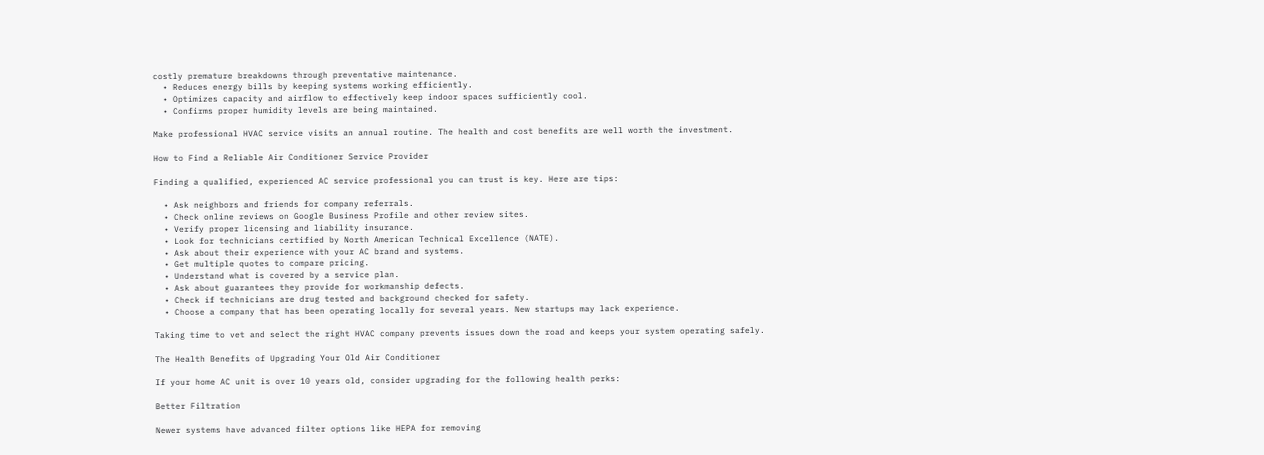costly premature breakdowns through preventative maintenance.
  • Reduces energy bills by keeping systems working efficiently.
  • Optimizes capacity and airflow to effectively keep indoor spaces sufficiently cool.
  • Confirms proper humidity levels are being maintained.

Make professional HVAC service visits an annual routine. The health and cost benefits are well worth the investment.

How to Find a Reliable Air Conditioner Service Provider

Finding a qualified, experienced AC service professional you can trust is key. Here are tips:

  • Ask neighbors and friends for company referrals.
  • Check online reviews on Google Business Profile and other review sites.
  • Verify proper licensing and liability insurance.
  • Look for technicians certified by North American Technical Excellence (NATE).
  • Ask about their experience with your AC brand and systems.
  • Get multiple quotes to compare pricing.
  • Understand what is covered by a service plan.
  • Ask about guarantees they provide for workmanship defects.
  • Check if technicians are drug tested and background checked for safety.
  • Choose a company that has been operating locally for several years. New startups may lack experience.

Taking time to vet and select the right HVAC company prevents issues down the road and keeps your system operating safely.

The Health Benefits of Upgrading Your Old Air Conditioner

If your home AC unit is over 10 years old, consider upgrading for the following health perks:

Better Filtration

Newer systems have advanced filter options like HEPA for removing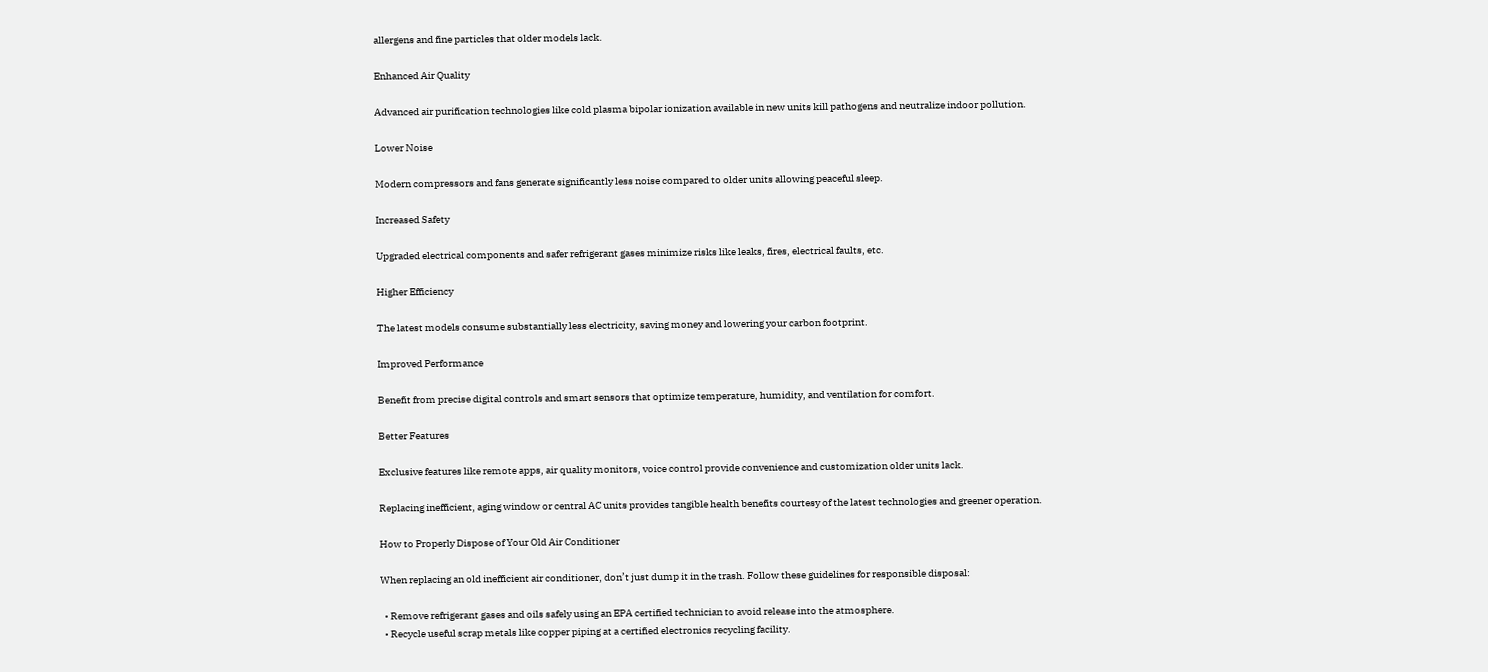allergens and fine particles that older models lack.

Enhanced Air Quality

Advanced air purification technologies like cold plasma bipolar ionization available in new units kill pathogens and neutralize indoor pollution.

Lower Noise

Modern compressors and fans generate significantly less noise compared to older units allowing peaceful sleep.

Increased Safety

Upgraded electrical components and safer refrigerant gases minimize risks like leaks, fires, electrical faults, etc.

Higher Efficiency

The latest models consume substantially less electricity, saving money and lowering your carbon footprint.

Improved Performance

Benefit from precise digital controls and smart sensors that optimize temperature, humidity, and ventilation for comfort.

Better Features

Exclusive features like remote apps, air quality monitors, voice control provide convenience and customization older units lack.

Replacing inefficient, aging window or central AC units provides tangible health benefits courtesy of the latest technologies and greener operation.

How to Properly Dispose of Your Old Air Conditioner

When replacing an old inefficient air conditioner, don’t just dump it in the trash. Follow these guidelines for responsible disposal:

  • Remove refrigerant gases and oils safely using an EPA certified technician to avoid release into the atmosphere.
  • Recycle useful scrap metals like copper piping at a certified electronics recycling facility.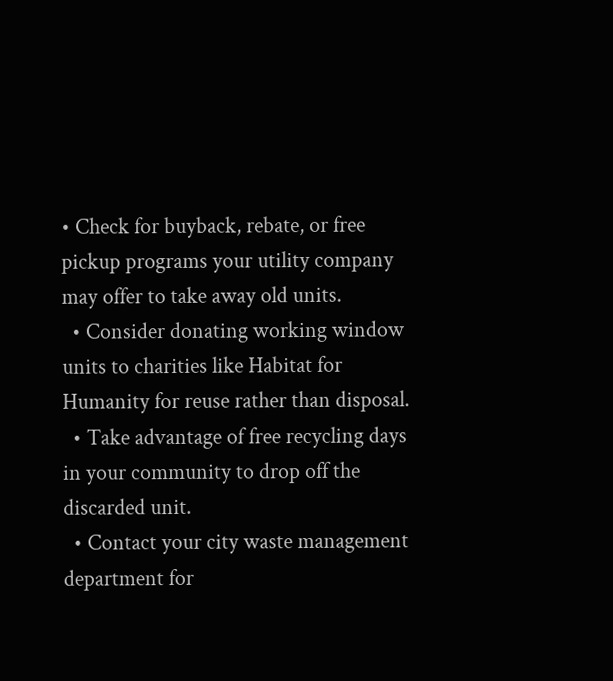• Check for buyback, rebate, or free pickup programs your utility company may offer to take away old units.
  • Consider donating working window units to charities like Habitat for Humanity for reuse rather than disposal.
  • Take advantage of free recycling days in your community to drop off the discarded unit.
  • Contact your city waste management department for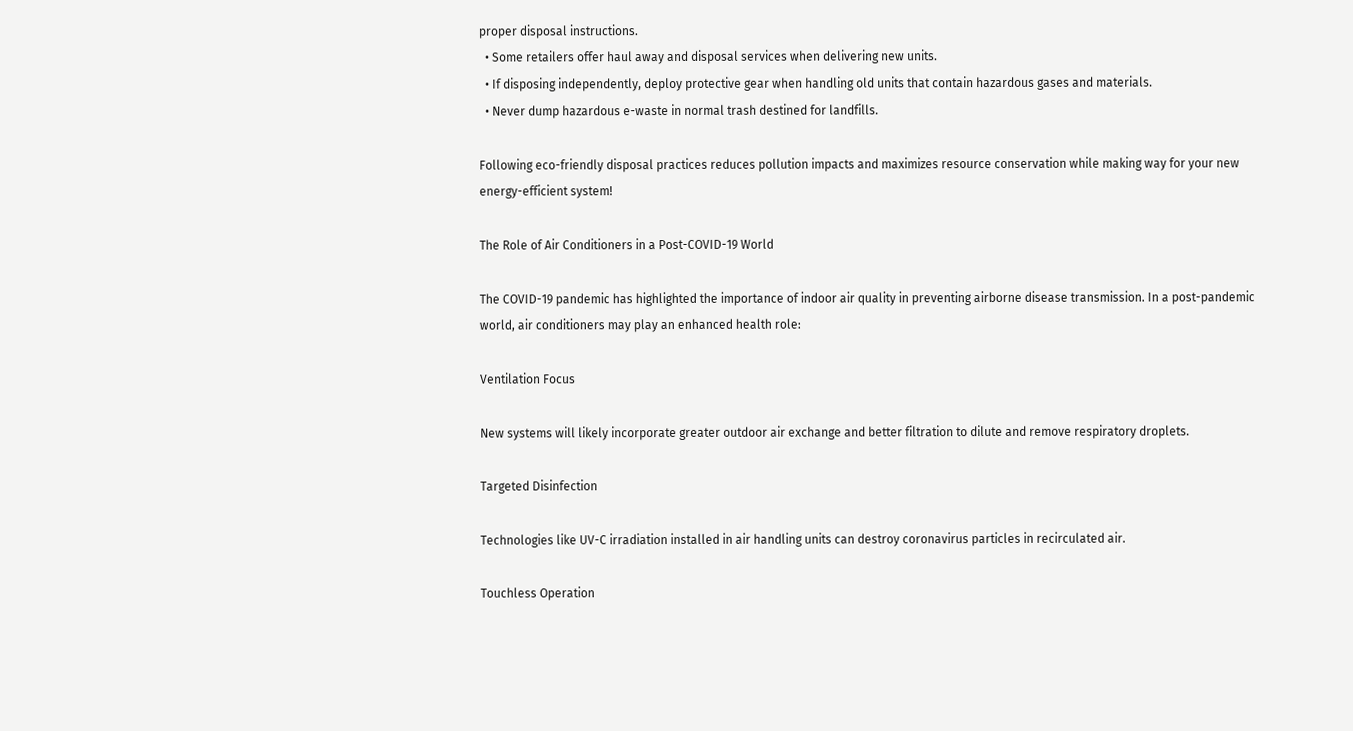proper disposal instructions.
  • Some retailers offer haul away and disposal services when delivering new units.
  • If disposing independently, deploy protective gear when handling old units that contain hazardous gases and materials.
  • Never dump hazardous e-waste in normal trash destined for landfills.

Following eco-friendly disposal practices reduces pollution impacts and maximizes resource conservation while making way for your new energy-efficient system!

The Role of Air Conditioners in a Post-COVID-19 World

The COVID-19 pandemic has highlighted the importance of indoor air quality in preventing airborne disease transmission. In a post-pandemic world, air conditioners may play an enhanced health role:

Ventilation Focus

New systems will likely incorporate greater outdoor air exchange and better filtration to dilute and remove respiratory droplets.

Targeted Disinfection

Technologies like UV-C irradiation installed in air handling units can destroy coronavirus particles in recirculated air.

Touchless Operation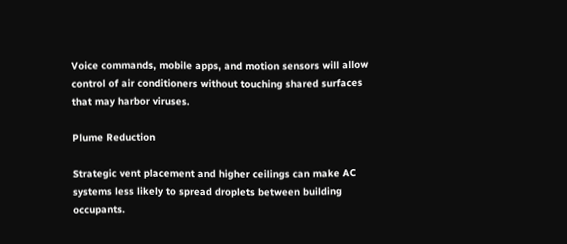Voice commands, mobile apps, and motion sensors will allow control of air conditioners without touching shared surfaces that may harbor viruses.

Plume Reduction

Strategic vent placement and higher ceilings can make AC systems less likely to spread droplets between building occupants.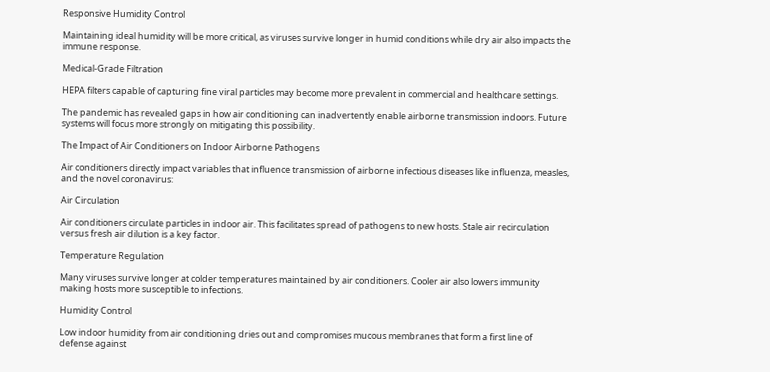Responsive Humidity Control

Maintaining ideal humidity will be more critical, as viruses survive longer in humid conditions while dry air also impacts the immune response.

Medical-Grade Filtration

HEPA filters capable of capturing fine viral particles may become more prevalent in commercial and healthcare settings.

The pandemic has revealed gaps in how air conditioning can inadvertently enable airborne transmission indoors. Future systems will focus more strongly on mitigating this possibility.

The Impact of Air Conditioners on Indoor Airborne Pathogens

Air conditioners directly impact variables that influence transmission of airborne infectious diseases like influenza, measles, and the novel coronavirus:

Air Circulation

Air conditioners circulate particles in indoor air. This facilitates spread of pathogens to new hosts. Stale air recirculation versus fresh air dilution is a key factor.

Temperature Regulation

Many viruses survive longer at colder temperatures maintained by air conditioners. Cooler air also lowers immunity making hosts more susceptible to infections.

Humidity Control

Low indoor humidity from air conditioning dries out and compromises mucous membranes that form a first line of defense against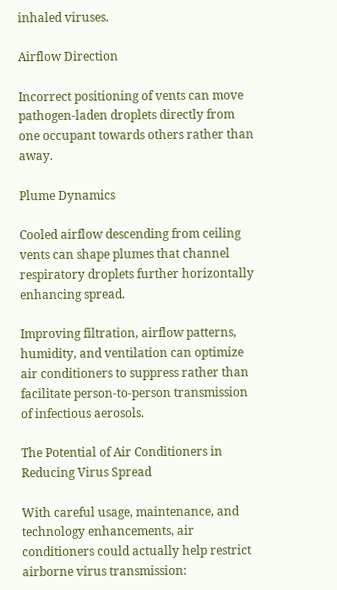inhaled viruses.

Airflow Direction

Incorrect positioning of vents can move pathogen-laden droplets directly from one occupant towards others rather than away.

Plume Dynamics

Cooled airflow descending from ceiling vents can shape plumes that channel respiratory droplets further horizontally enhancing spread.

Improving filtration, airflow patterns, humidity, and ventilation can optimize air conditioners to suppress rather than facilitate person-to-person transmission of infectious aerosols.

The Potential of Air Conditioners in Reducing Virus Spread

With careful usage, maintenance, and technology enhancements, air conditioners could actually help restrict airborne virus transmission: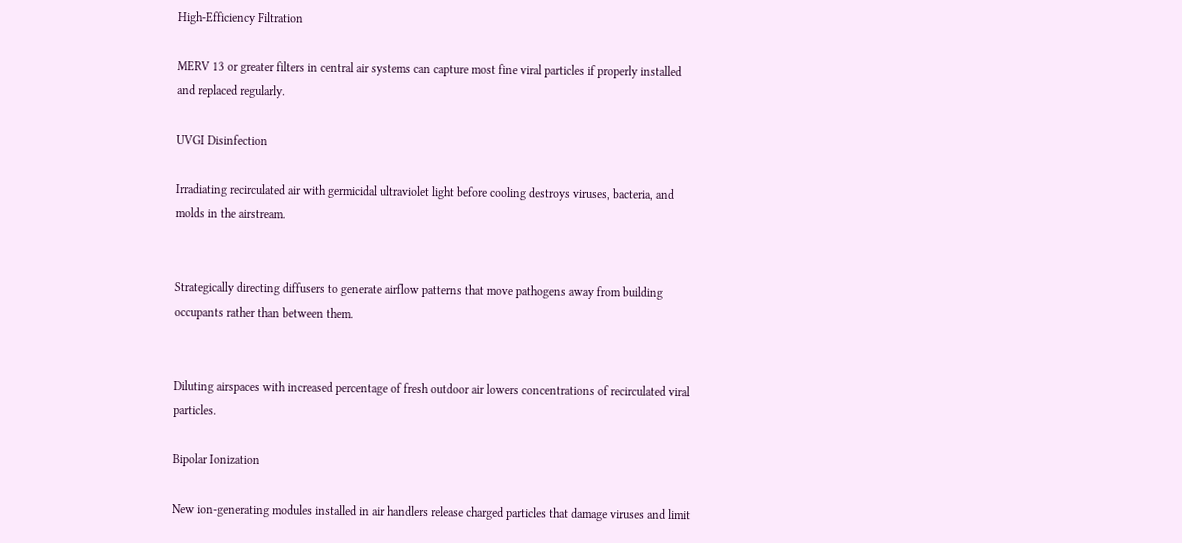High-Efficiency Filtration

MERV 13 or greater filters in central air systems can capture most fine viral particles if properly installed and replaced regularly.

UVGI Disinfection

Irradiating recirculated air with germicidal ultraviolet light before cooling destroys viruses, bacteria, and molds in the airstream.


Strategically directing diffusers to generate airflow patterns that move pathogens away from building occupants rather than between them.


Diluting airspaces with increased percentage of fresh outdoor air lowers concentrations of recirculated viral particles.

Bipolar Ionization

New ion-generating modules installed in air handlers release charged particles that damage viruses and limit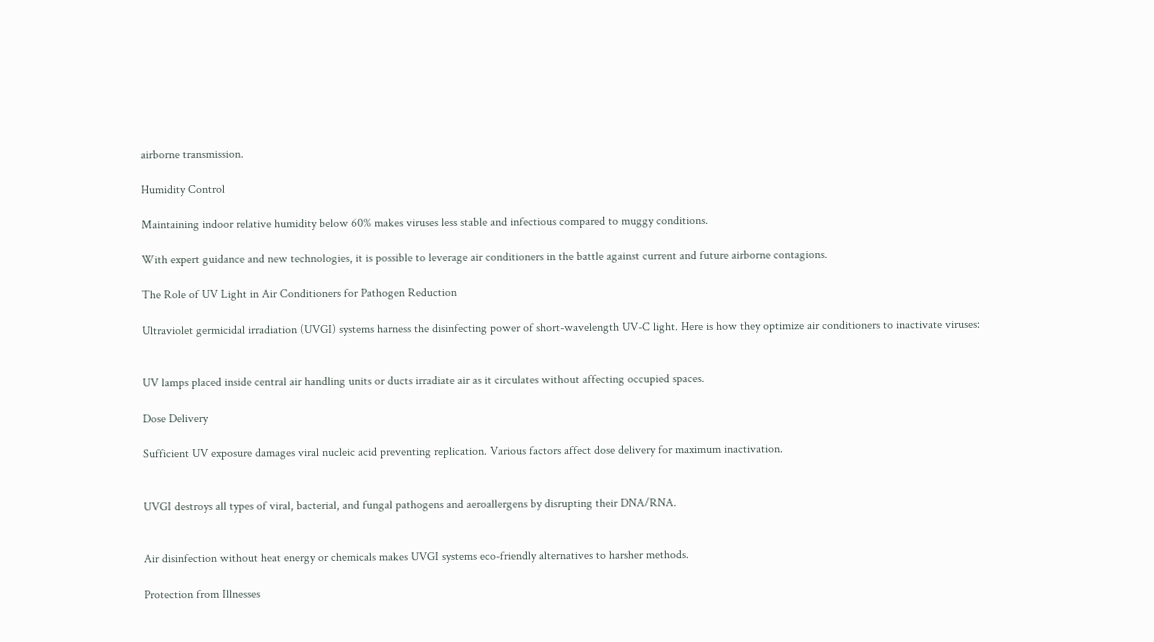airborne transmission.

Humidity Control

Maintaining indoor relative humidity below 60% makes viruses less stable and infectious compared to muggy conditions.

With expert guidance and new technologies, it is possible to leverage air conditioners in the battle against current and future airborne contagions.

The Role of UV Light in Air Conditioners for Pathogen Reduction

Ultraviolet germicidal irradiation (UVGI) systems harness the disinfecting power of short-wavelength UV-C light. Here is how they optimize air conditioners to inactivate viruses:


UV lamps placed inside central air handling units or ducts irradiate air as it circulates without affecting occupied spaces.

Dose Delivery

Sufficient UV exposure damages viral nucleic acid preventing replication. Various factors affect dose delivery for maximum inactivation.


UVGI destroys all types of viral, bacterial, and fungal pathogens and aeroallergens by disrupting their DNA/RNA.


Air disinfection without heat energy or chemicals makes UVGI systems eco-friendly alternatives to harsher methods.

Protection from Illnesses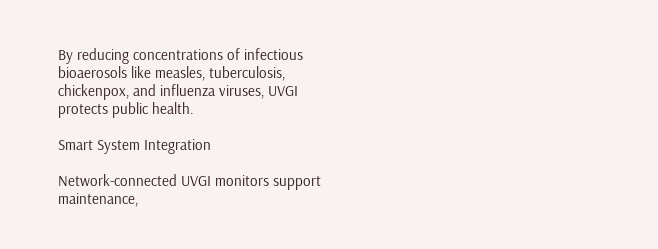By reducing concentrations of infectious bioaerosols like measles, tuberculosis, chickenpox, and influenza viruses, UVGI protects public health.

Smart System Integration

Network-connected UVGI monitors support maintenance,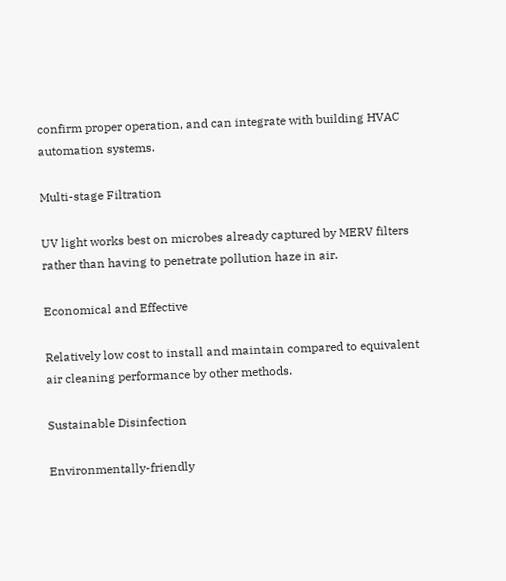confirm proper operation, and can integrate with building HVAC automation systems.

Multi-stage Filtration

UV light works best on microbes already captured by MERV filters rather than having to penetrate pollution haze in air.

Economical and Effective

Relatively low cost to install and maintain compared to equivalent air cleaning performance by other methods.

Sustainable Disinfection

Environmentally-friendly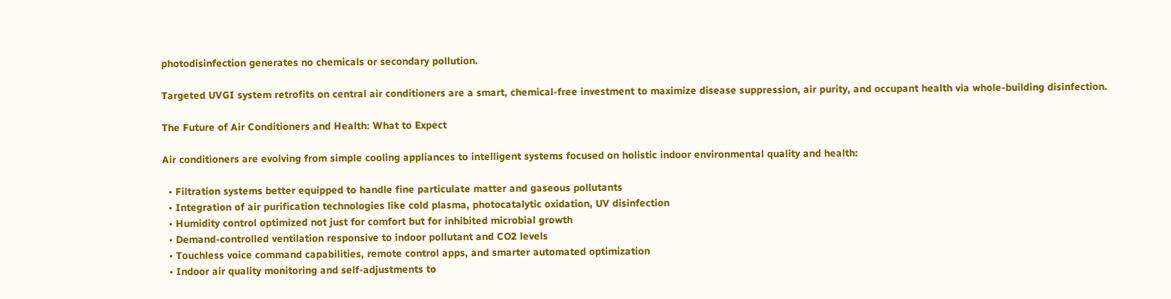photodisinfection generates no chemicals or secondary pollution.

Targeted UVGI system retrofits on central air conditioners are a smart, chemical-free investment to maximize disease suppression, air purity, and occupant health via whole-building disinfection.

The Future of Air Conditioners and Health: What to Expect

Air conditioners are evolving from simple cooling appliances to intelligent systems focused on holistic indoor environmental quality and health:

  • Filtration systems better equipped to handle fine particulate matter and gaseous pollutants
  • Integration of air purification technologies like cold plasma, photocatalytic oxidation, UV disinfection
  • Humidity control optimized not just for comfort but for inhibited microbial growth
  • Demand-controlled ventilation responsive to indoor pollutant and CO2 levels
  • Touchless voice command capabilities, remote control apps, and smarter automated optimization
  • Indoor air quality monitoring and self-adjustments to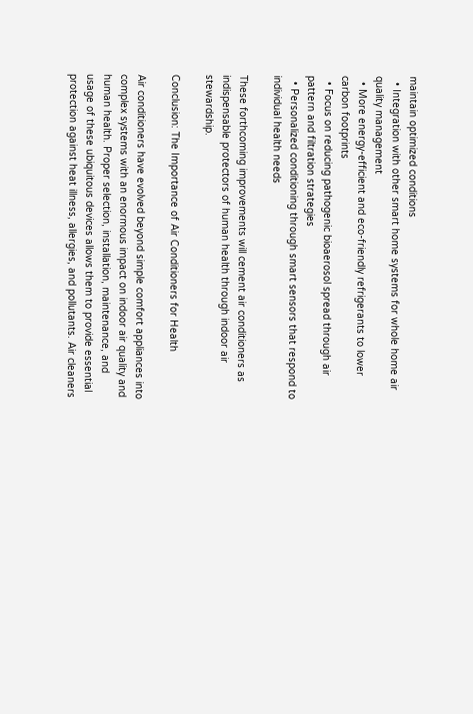maintain optimized conditions
  • Integration with other smart home systems for whole home air quality management
  • More energy-efficient and eco-friendly refrigerants to lower carbon footprints
  • Focus on reducing pathogenic bioaerosol spread through air pattern and filtration strategies
  • Personalized conditioning through smart sensors that respond to individual health needs

These forthcoming improvements will cement air conditioners as indispensable protectors of human health through indoor air stewardship.

Conclusion: The Importance of Air Conditioners for Health

Air conditioners have evolved beyond simple comfort appliances into complex systems with an enormous impact on indoor air quality and human health. Proper selection, installation, maintenance, and usage of these ubiquitous devices allows them to provide essential protection against heat illness, allergies, and pollutants. Air cleaners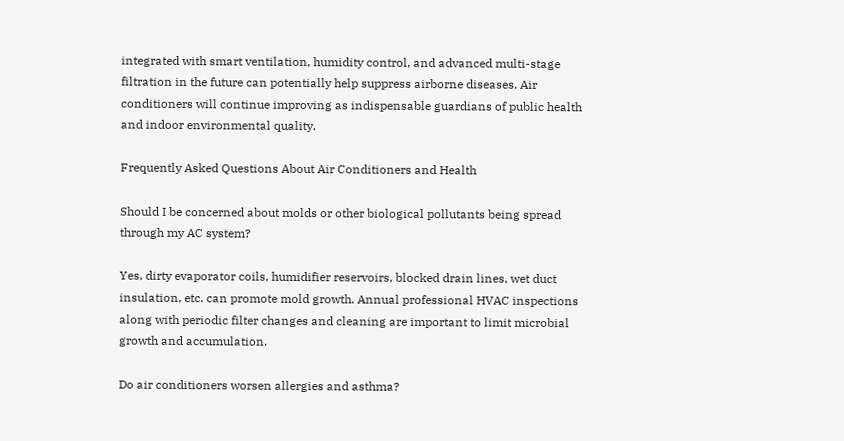integrated with smart ventilation, humidity control, and advanced multi-stage filtration in the future can potentially help suppress airborne diseases. Air conditioners will continue improving as indispensable guardians of public health and indoor environmental quality.

Frequently Asked Questions About Air Conditioners and Health

Should I be concerned about molds or other biological pollutants being spread through my AC system?

Yes, dirty evaporator coils, humidifier reservoirs, blocked drain lines, wet duct insulation, etc. can promote mold growth. Annual professional HVAC inspections along with periodic filter changes and cleaning are important to limit microbial growth and accumulation.

Do air conditioners worsen allergies and asthma?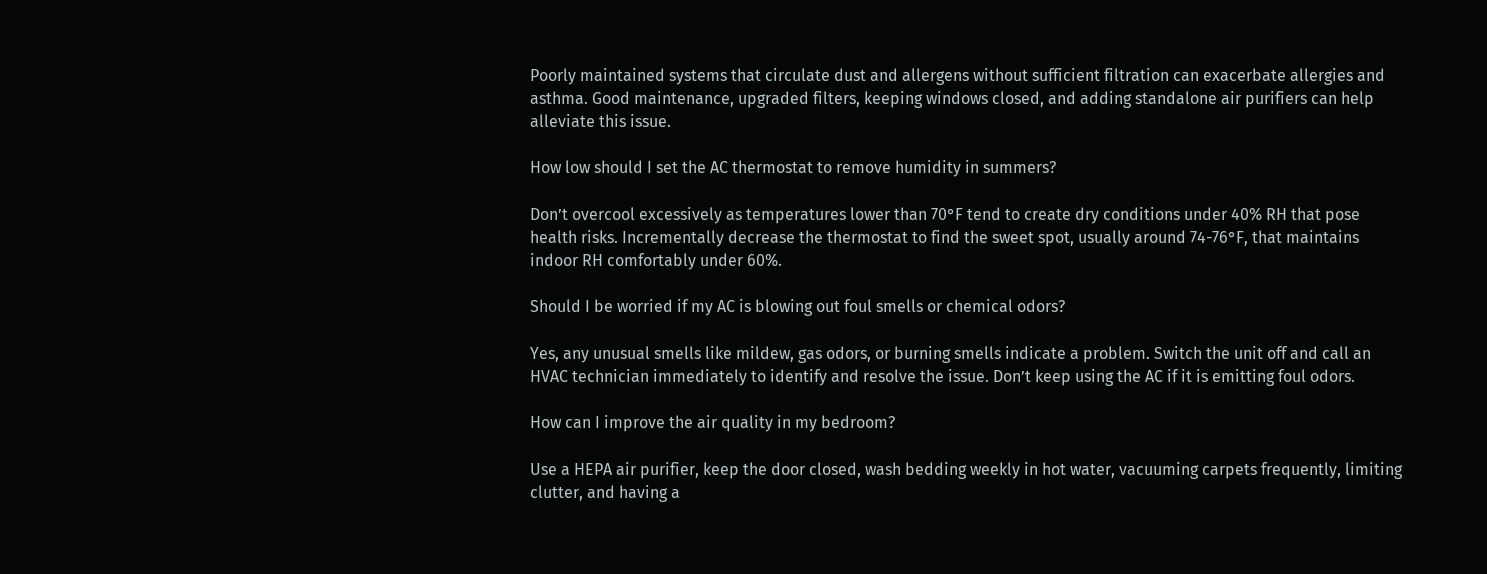Poorly maintained systems that circulate dust and allergens without sufficient filtration can exacerbate allergies and asthma. Good maintenance, upgraded filters, keeping windows closed, and adding standalone air purifiers can help alleviate this issue.

How low should I set the AC thermostat to remove humidity in summers?

Don’t overcool excessively as temperatures lower than 70°F tend to create dry conditions under 40% RH that pose health risks. Incrementally decrease the thermostat to find the sweet spot, usually around 74-76°F, that maintains indoor RH comfortably under 60%.

Should I be worried if my AC is blowing out foul smells or chemical odors?

Yes, any unusual smells like mildew, gas odors, or burning smells indicate a problem. Switch the unit off and call an HVAC technician immediately to identify and resolve the issue. Don’t keep using the AC if it is emitting foul odors.

How can I improve the air quality in my bedroom?

Use a HEPA air purifier, keep the door closed, wash bedding weekly in hot water, vacuuming carpets frequently, limiting clutter, and having a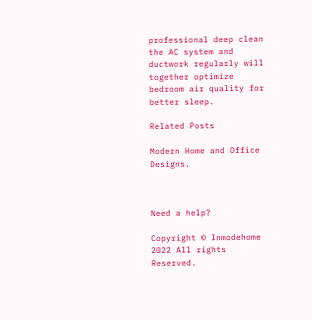professional deep clean the AC system and ductwork regularly will together optimize bedroom air quality for better sleep.

Related Posts

Modern Home and Office Designs.



Need a help?

Copyright © Inmodehome 2022 All rights Reserved.